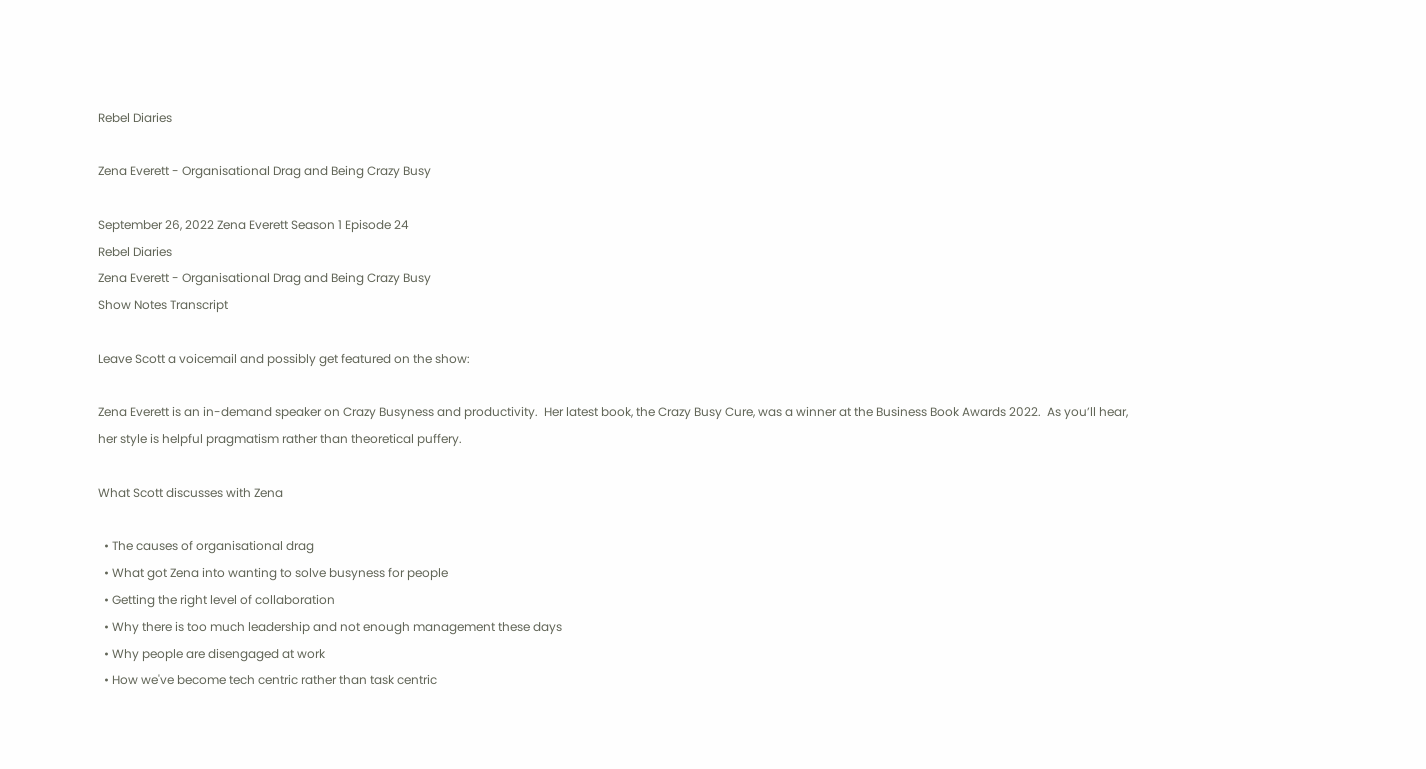Rebel Diaries

Zena Everett - Organisational Drag and Being Crazy Busy

September 26, 2022 Zena Everett Season 1 Episode 24
Rebel Diaries
Zena Everett - Organisational Drag and Being Crazy Busy
Show Notes Transcript

Leave Scott a voicemail and possibly get featured on the show:

Zena Everett is an in-demand speaker on Crazy Busyness and productivity.  Her latest book, the Crazy Busy Cure, was a winner at the Business Book Awards 2022.  As you’ll hear, her style is helpful pragmatism rather than theoretical puffery.

What Scott discusses with Zena

  • The causes of organisational drag
  • What got Zena into wanting to solve busyness for people
  • Getting the right level of collaboration
  • Why there is too much leadership and not enough management these days
  • Why people are disengaged at work
  • How we've become tech centric rather than task centric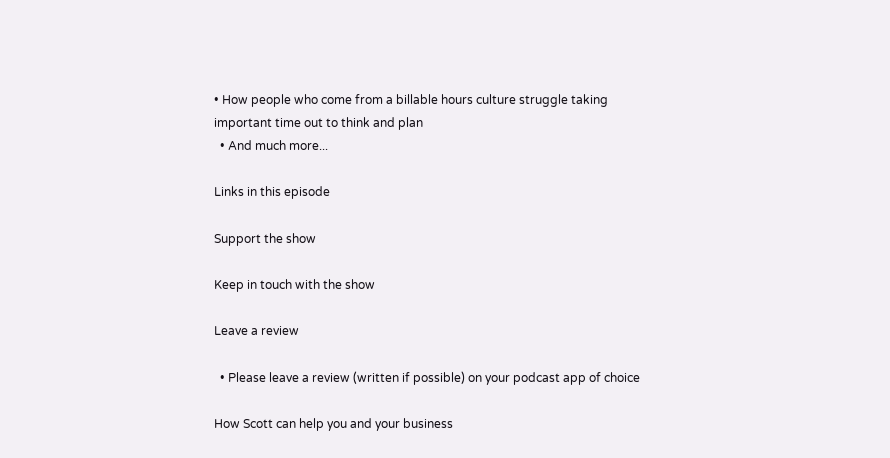• How people who come from a billable hours culture struggle taking important time out to think and plan
  • And much more...

Links in this episode

Support the show

Keep in touch with the show

Leave a review

  • Please leave a review (written if possible) on your podcast app of choice

How Scott can help you and your business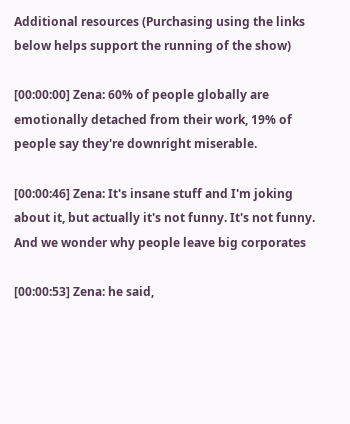Additional resources (Purchasing using the links below helps support the running of the show)

[00:00:00] Zena: 60% of people globally are emotionally detached from their work, 19% of people say they're downright miserable.

[00:00:46] Zena: It's insane stuff and I'm joking about it, but actually it's not funny. It's not funny. And we wonder why people leave big corporates

[00:00:53] Zena: he said,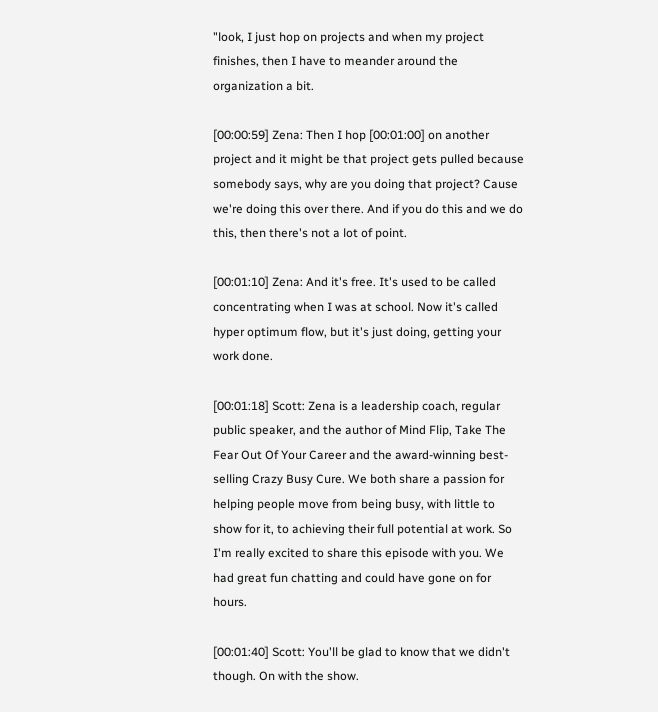"look, I just hop on projects and when my project finishes, then I have to meander around the organization a bit.

[00:00:59] Zena: Then I hop [00:01:00] on another project and it might be that project gets pulled because somebody says, why are you doing that project? Cause we're doing this over there. And if you do this and we do this, then there's not a lot of point.

[00:01:10] Zena: And it's free. It's used to be called concentrating when I was at school. Now it's called hyper optimum flow, but it's just doing, getting your work done.

[00:01:18] Scott: Zena is a leadership coach, regular public speaker, and the author of Mind Flip, Take The Fear Out Of Your Career and the award-winning best-selling Crazy Busy Cure. We both share a passion for helping people move from being busy, with little to show for it, to achieving their full potential at work. So I'm really excited to share this episode with you. We had great fun chatting and could have gone on for hours.

[00:01:40] Scott: You'll be glad to know that we didn't though. On with the show.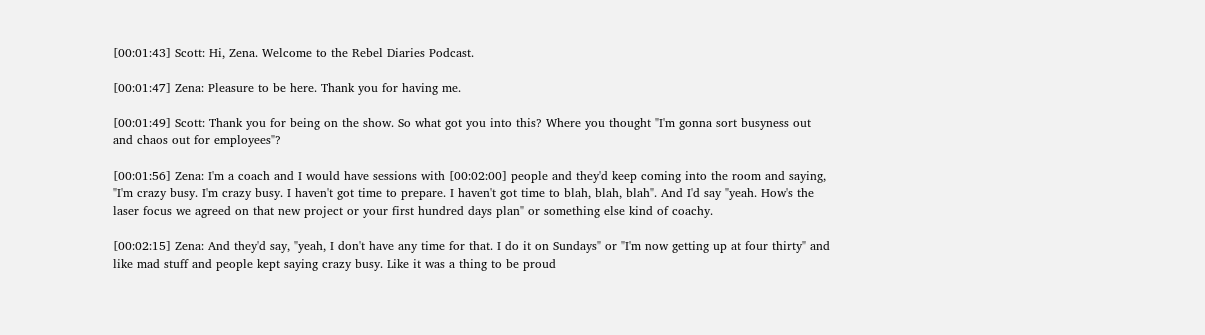[00:01:43] Scott: Hi, Zena. Welcome to the Rebel Diaries Podcast.

[00:01:47] Zena: Pleasure to be here. Thank you for having me.

[00:01:49] Scott: Thank you for being on the show. So what got you into this? Where you thought "I'm gonna sort busyness out and chaos out for employees"?

[00:01:56] Zena: I'm a coach and I would have sessions with [00:02:00] people and they'd keep coming into the room and saying, "I'm crazy busy. I'm crazy busy. I haven't got time to prepare. I haven't got time to blah, blah, blah". And I'd say "yeah. How's the laser focus we agreed on that new project or your first hundred days plan" or something else kind of coachy.

[00:02:15] Zena: And they'd say, "yeah, I don't have any time for that. I do it on Sundays" or "I'm now getting up at four thirty" and like mad stuff and people kept saying crazy busy. Like it was a thing to be proud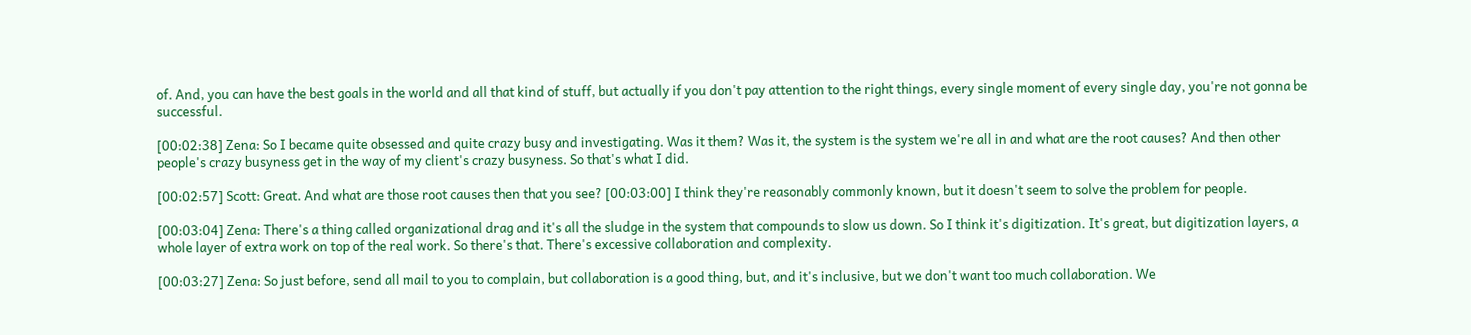of. And, you can have the best goals in the world and all that kind of stuff, but actually if you don't pay attention to the right things, every single moment of every single day, you're not gonna be successful.

[00:02:38] Zena: So I became quite obsessed and quite crazy busy and investigating. Was it them? Was it, the system is the system we're all in and what are the root causes? And then other people's crazy busyness get in the way of my client's crazy busyness. So that's what I did.

[00:02:57] Scott: Great. And what are those root causes then that you see? [00:03:00] I think they're reasonably commonly known, but it doesn't seem to solve the problem for people.

[00:03:04] Zena: There's a thing called organizational drag and it's all the sludge in the system that compounds to slow us down. So I think it's digitization. It's great, but digitization layers, a whole layer of extra work on top of the real work. So there's that. There's excessive collaboration and complexity.

[00:03:27] Zena: So just before, send all mail to you to complain, but collaboration is a good thing, but, and it's inclusive, but we don't want too much collaboration. We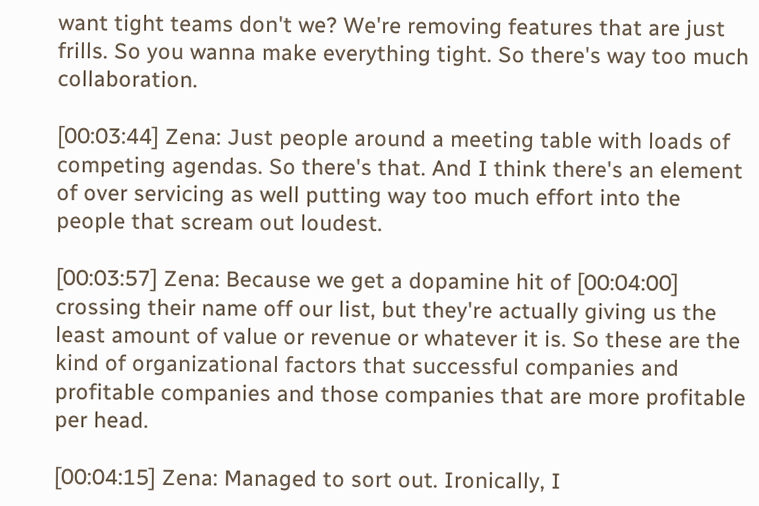want tight teams don't we? We're removing features that are just frills. So you wanna make everything tight. So there's way too much collaboration.

[00:03:44] Zena: Just people around a meeting table with loads of competing agendas. So there's that. And I think there's an element of over servicing as well putting way too much effort into the people that scream out loudest.

[00:03:57] Zena: Because we get a dopamine hit of [00:04:00] crossing their name off our list, but they're actually giving us the least amount of value or revenue or whatever it is. So these are the kind of organizational factors that successful companies and profitable companies and those companies that are more profitable per head.

[00:04:15] Zena: Managed to sort out. Ironically, I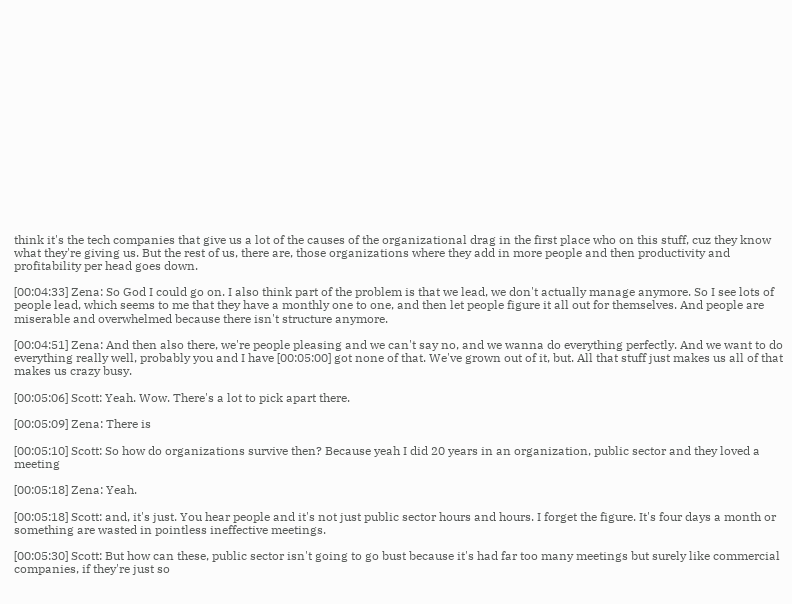think it's the tech companies that give us a lot of the causes of the organizational drag in the first place who on this stuff, cuz they know what they're giving us. But the rest of us, there are, those organizations where they add in more people and then productivity and profitability per head goes down.

[00:04:33] Zena: So God I could go on. I also think part of the problem is that we lead, we don't actually manage anymore. So I see lots of people lead, which seems to me that they have a monthly one to one, and then let people figure it all out for themselves. And people are miserable and overwhelmed because there isn't structure anymore.

[00:04:51] Zena: And then also there, we're people pleasing and we can't say no, and we wanna do everything perfectly. And we want to do everything really well, probably you and I have [00:05:00] got none of that. We've grown out of it, but. All that stuff just makes us all of that makes us crazy busy.

[00:05:06] Scott: Yeah. Wow. There's a lot to pick apart there.

[00:05:09] Zena: There is

[00:05:10] Scott: So how do organizations survive then? Because yeah I did 20 years in an organization, public sector and they loved a meeting

[00:05:18] Zena: Yeah.

[00:05:18] Scott: and, it's just. You hear people and it's not just public sector hours and hours. I forget the figure. It's four days a month or something are wasted in pointless ineffective meetings.

[00:05:30] Scott: But how can these, public sector isn't going to go bust because it's had far too many meetings but surely like commercial companies, if they're just so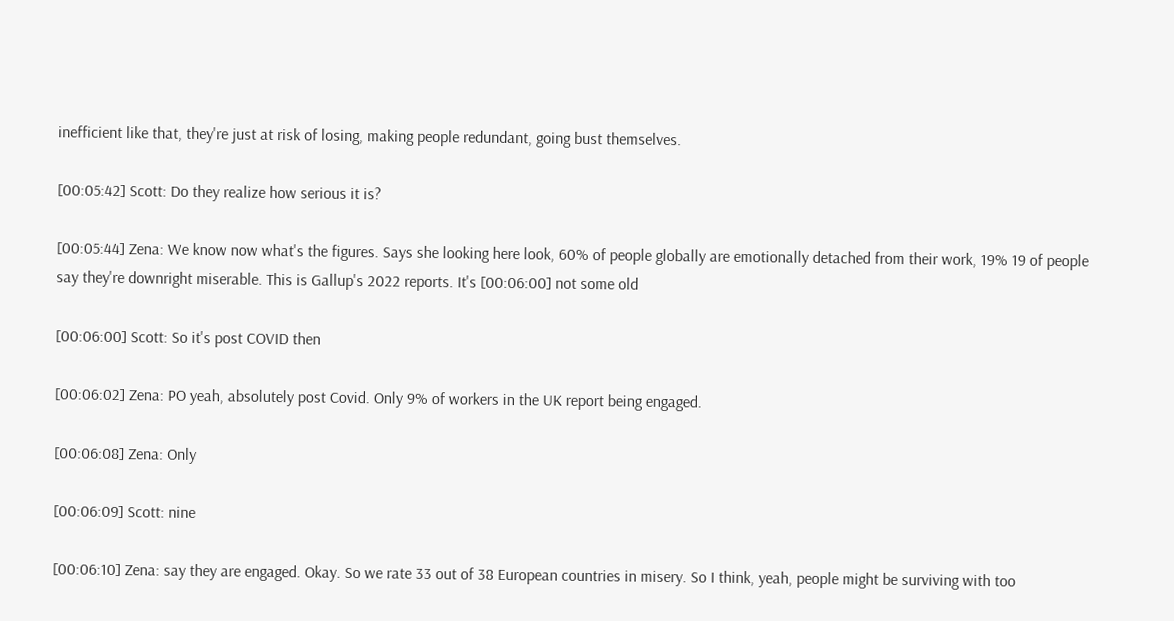inefficient like that, they're just at risk of losing, making people redundant, going bust themselves.

[00:05:42] Scott: Do they realize how serious it is?

[00:05:44] Zena: We know now what's the figures. Says she looking here look, 60% of people globally are emotionally detached from their work, 19% 19 of people say they're downright miserable. This is Gallup's 2022 reports. It's [00:06:00] not some old

[00:06:00] Scott: So it's post COVID then

[00:06:02] Zena: PO yeah, absolutely post Covid. Only 9% of workers in the UK report being engaged.

[00:06:08] Zena: Only

[00:06:09] Scott: nine

[00:06:10] Zena: say they are engaged. Okay. So we rate 33 out of 38 European countries in misery. So I think, yeah, people might be surviving with too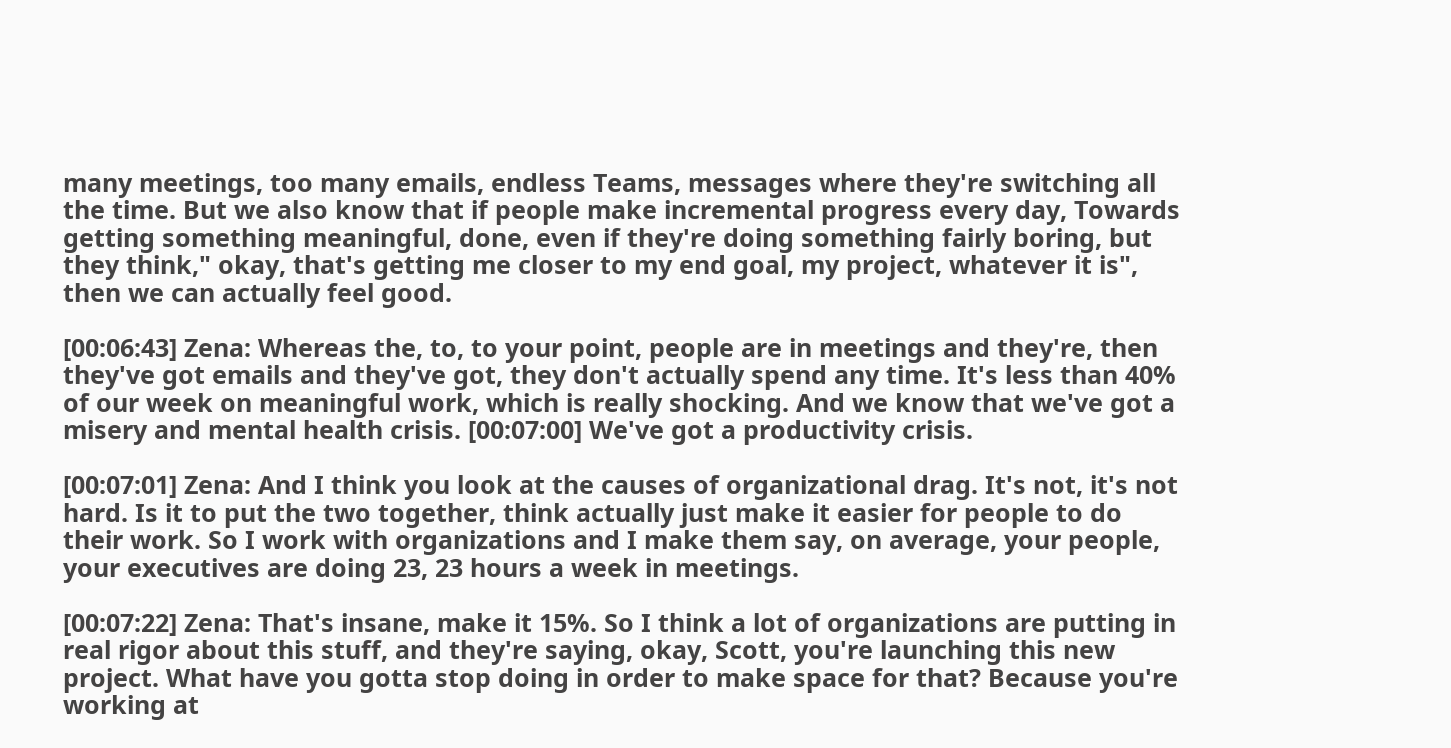many meetings, too many emails, endless Teams, messages where they're switching all the time. But we also know that if people make incremental progress every day, Towards getting something meaningful, done, even if they're doing something fairly boring, but they think," okay, that's getting me closer to my end goal, my project, whatever it is", then we can actually feel good.

[00:06:43] Zena: Whereas the, to, to your point, people are in meetings and they're, then they've got emails and they've got, they don't actually spend any time. It's less than 40% of our week on meaningful work, which is really shocking. And we know that we've got a misery and mental health crisis. [00:07:00] We've got a productivity crisis.

[00:07:01] Zena: And I think you look at the causes of organizational drag. It's not, it's not hard. Is it to put the two together, think actually just make it easier for people to do their work. So I work with organizations and I make them say, on average, your people, your executives are doing 23, 23 hours a week in meetings.

[00:07:22] Zena: That's insane, make it 15%. So I think a lot of organizations are putting in real rigor about this stuff, and they're saying, okay, Scott, you're launching this new project. What have you gotta stop doing in order to make space for that? Because you're working at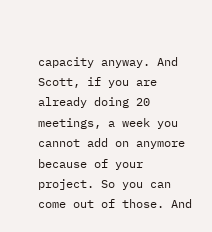capacity anyway. And Scott, if you are already doing 20 meetings, a week you cannot add on anymore because of your project. So you can come out of those. And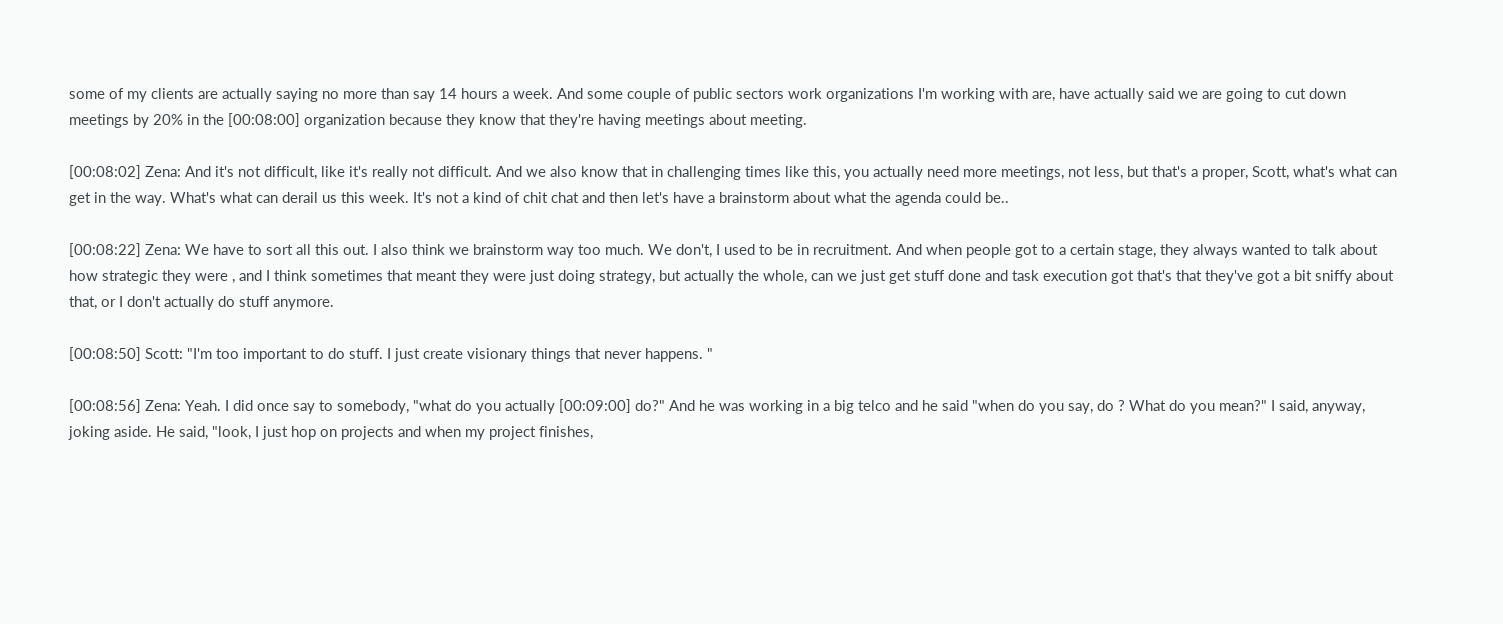some of my clients are actually saying no more than say 14 hours a week. And some couple of public sectors work organizations I'm working with are, have actually said we are going to cut down meetings by 20% in the [00:08:00] organization because they know that they're having meetings about meeting.

[00:08:02] Zena: And it's not difficult, like it's really not difficult. And we also know that in challenging times like this, you actually need more meetings, not less, but that's a proper, Scott, what's what can get in the way. What's what can derail us this week. It's not a kind of chit chat and then let's have a brainstorm about what the agenda could be..

[00:08:22] Zena: We have to sort all this out. I also think we brainstorm way too much. We don't, I used to be in recruitment. And when people got to a certain stage, they always wanted to talk about how strategic they were , and I think sometimes that meant they were just doing strategy, but actually the whole, can we just get stuff done and task execution got that's that they've got a bit sniffy about that, or I don't actually do stuff anymore.

[00:08:50] Scott: "I'm too important to do stuff. I just create visionary things that never happens. "

[00:08:56] Zena: Yeah. I did once say to somebody, "what do you actually [00:09:00] do?" And he was working in a big telco and he said "when do you say, do ? What do you mean?" I said, anyway, joking aside. He said, "look, I just hop on projects and when my project finishes,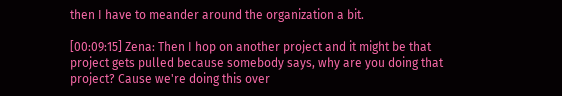then I have to meander around the organization a bit.

[00:09:15] Zena: Then I hop on another project and it might be that project gets pulled because somebody says, why are you doing that project? Cause we're doing this over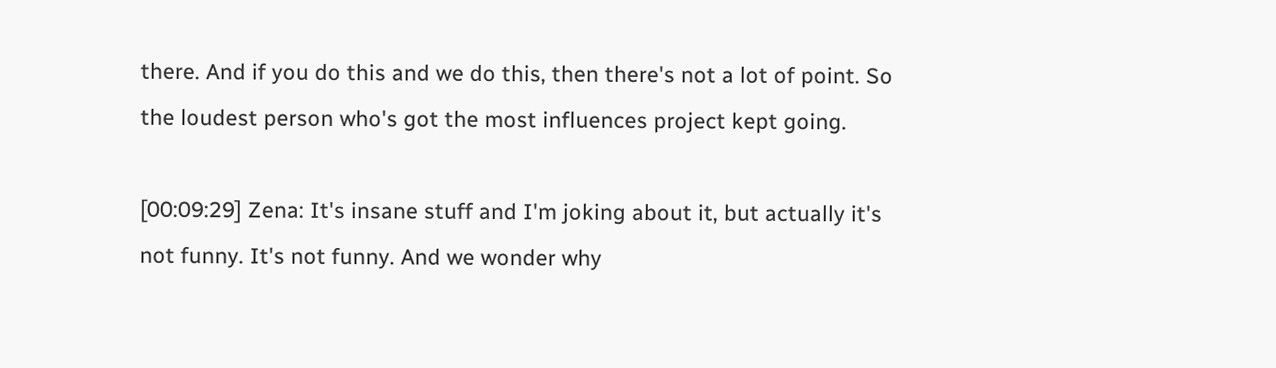there. And if you do this and we do this, then there's not a lot of point. So the loudest person who's got the most influences project kept going.

[00:09:29] Zena: It's insane stuff and I'm joking about it, but actually it's not funny. It's not funny. And we wonder why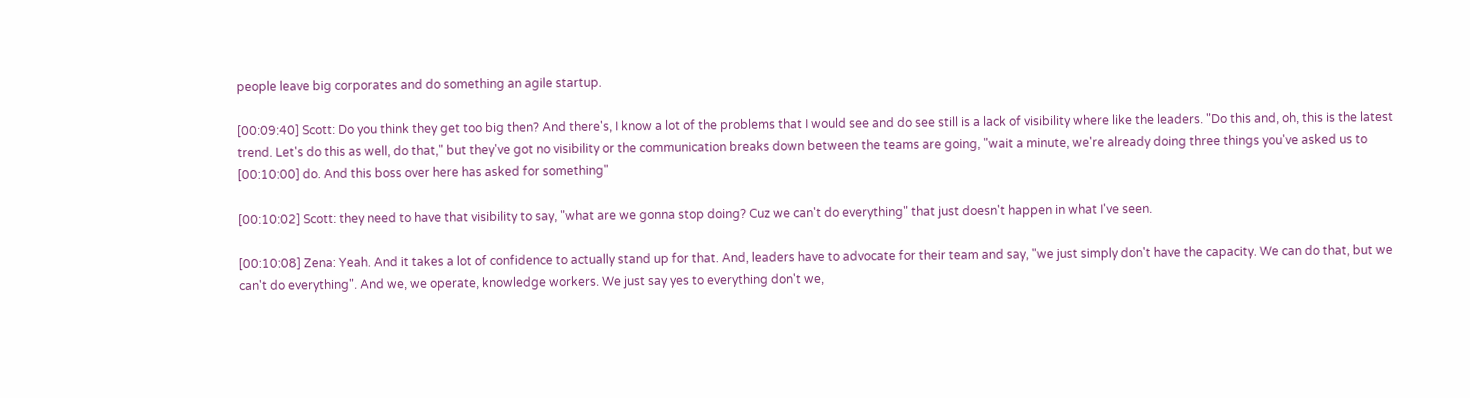people leave big corporates and do something an agile startup.

[00:09:40] Scott: Do you think they get too big then? And there's, I know a lot of the problems that I would see and do see still is a lack of visibility where like the leaders. "Do this and, oh, this is the latest trend. Let's do this as well, do that," but they've got no visibility or the communication breaks down between the teams are going, "wait a minute, we're already doing three things you've asked us to [00:10:00] do. And this boss over here has asked for something"

[00:10:02] Scott: they need to have that visibility to say, "what are we gonna stop doing? Cuz we can't do everything" that just doesn't happen in what I've seen.

[00:10:08] Zena: Yeah. And it takes a lot of confidence to actually stand up for that. And, leaders have to advocate for their team and say, "we just simply don't have the capacity. We can do that, but we can't do everything". And we, we operate, knowledge workers. We just say yes to everything don't we,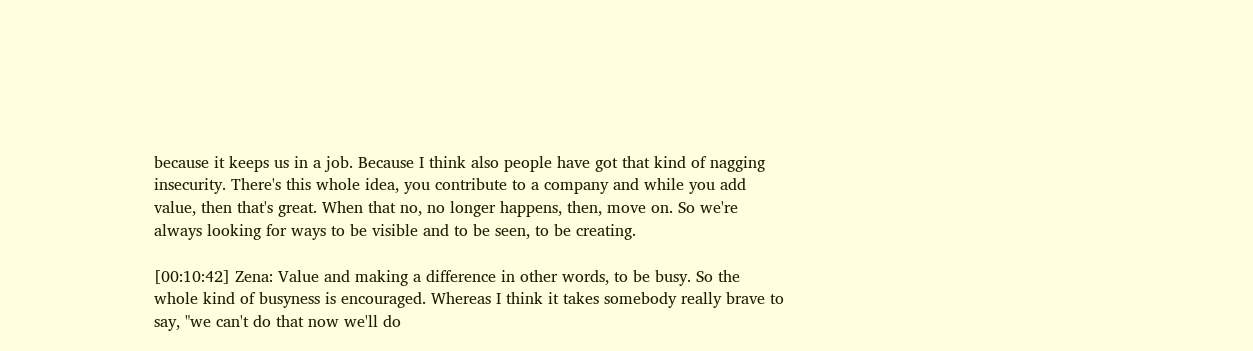because it keeps us in a job. Because I think also people have got that kind of nagging insecurity. There's this whole idea, you contribute to a company and while you add value, then that's great. When that no, no longer happens, then, move on. So we're always looking for ways to be visible and to be seen, to be creating.

[00:10:42] Zena: Value and making a difference in other words, to be busy. So the whole kind of busyness is encouraged. Whereas I think it takes somebody really brave to say, "we can't do that now we'll do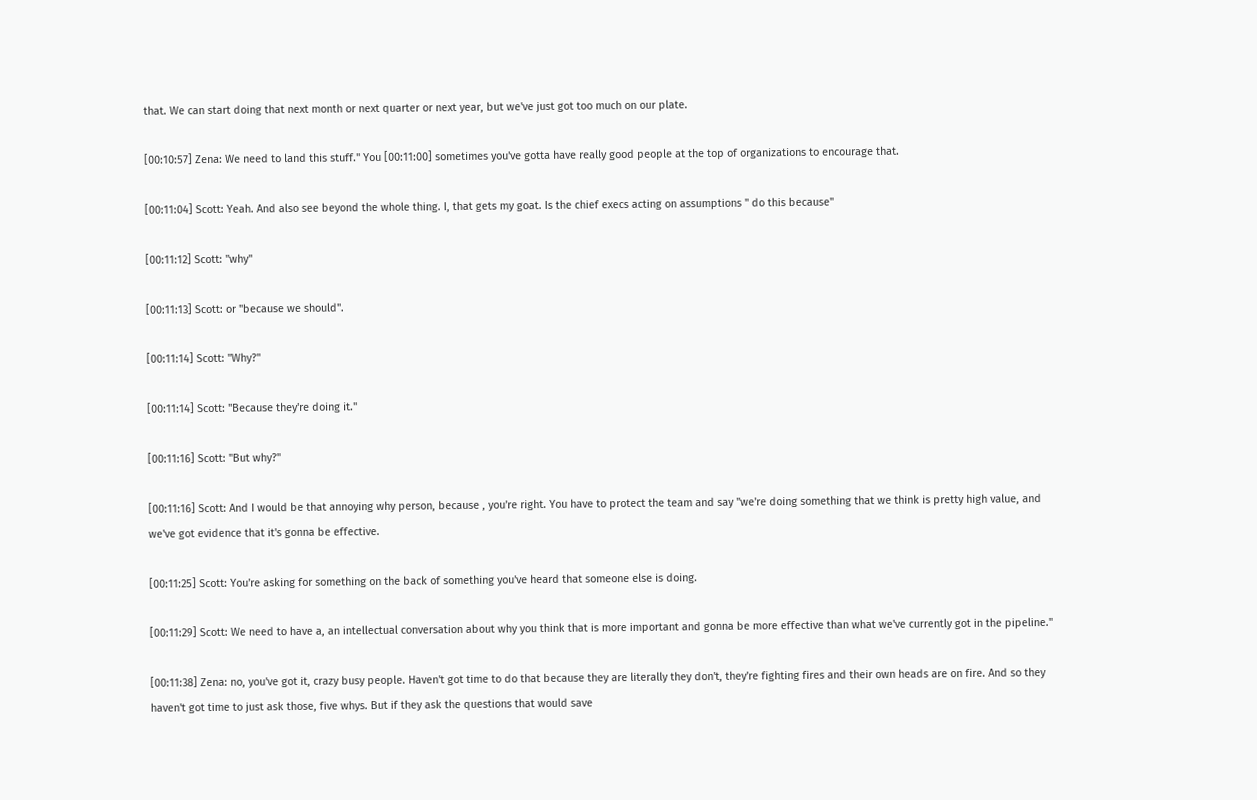that. We can start doing that next month or next quarter or next year, but we've just got too much on our plate.

[00:10:57] Zena: We need to land this stuff." You [00:11:00] sometimes you've gotta have really good people at the top of organizations to encourage that.

[00:11:04] Scott: Yeah. And also see beyond the whole thing. I, that gets my goat. Is the chief execs acting on assumptions " do this because"

[00:11:12] Scott: "why"

[00:11:13] Scott: or "because we should".

[00:11:14] Scott: "Why?"

[00:11:14] Scott: "Because they're doing it."

[00:11:16] Scott: "But why?"

[00:11:16] Scott: And I would be that annoying why person, because , you're right. You have to protect the team and say "we're doing something that we think is pretty high value, and we've got evidence that it's gonna be effective.

[00:11:25] Scott: You're asking for something on the back of something you've heard that someone else is doing.

[00:11:29] Scott: We need to have a, an intellectual conversation about why you think that is more important and gonna be more effective than what we've currently got in the pipeline."

[00:11:38] Zena: no, you've got it, crazy busy people. Haven't got time to do that because they are literally they don't, they're fighting fires and their own heads are on fire. And so they haven't got time to just ask those, five whys. But if they ask the questions that would save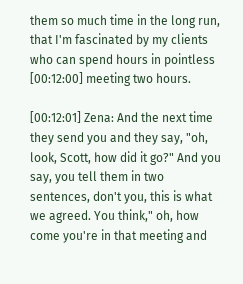them so much time in the long run, that I'm fascinated by my clients who can spend hours in pointless [00:12:00] meeting two hours.

[00:12:01] Zena: And the next time they send you and they say, "oh, look, Scott, how did it go?" And you say, you tell them in two sentences, don't you, this is what we agreed. You think," oh, how come you're in that meeting and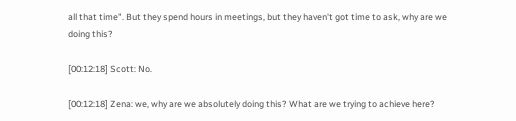all that time". But they spend hours in meetings, but they haven't got time to ask, why are we doing this?

[00:12:18] Scott: No.

[00:12:18] Zena: we, why are we absolutely doing this? What are we trying to achieve here?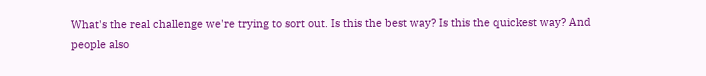What's the real challenge we're trying to sort out. Is this the best way? Is this the quickest way? And people also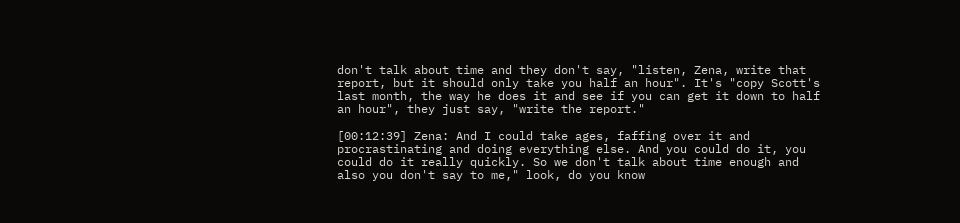don't talk about time and they don't say, "listen, Zena, write that report, but it should only take you half an hour". It's "copy Scott's last month, the way he does it and see if you can get it down to half an hour", they just say, "write the report."

[00:12:39] Zena: And I could take ages, faffing over it and procrastinating and doing everything else. And you could do it, you could do it really quickly. So we don't talk about time enough and also you don't say to me," look, do you know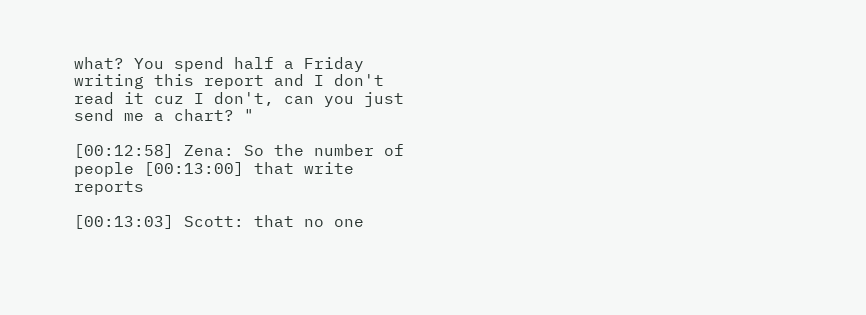what? You spend half a Friday writing this report and I don't read it cuz I don't, can you just send me a chart? "

[00:12:58] Zena: So the number of people [00:13:00] that write reports

[00:13:03] Scott: that no one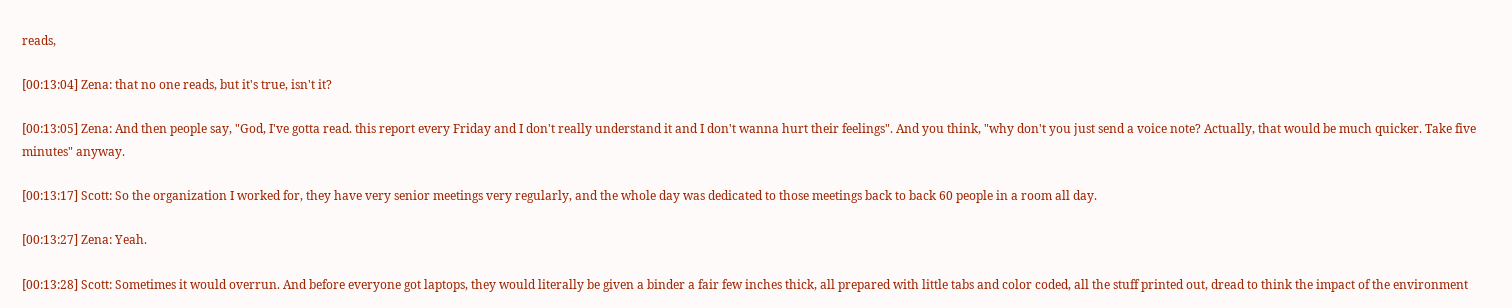reads,

[00:13:04] Zena: that no one reads, but it's true, isn't it?

[00:13:05] Zena: And then people say, "God, I've gotta read. this report every Friday and I don't really understand it and I don't wanna hurt their feelings". And you think, "why don't you just send a voice note? Actually, that would be much quicker. Take five minutes" anyway.

[00:13:17] Scott: So the organization I worked for, they have very senior meetings very regularly, and the whole day was dedicated to those meetings back to back 60 people in a room all day.

[00:13:27] Zena: Yeah.

[00:13:28] Scott: Sometimes it would overrun. And before everyone got laptops, they would literally be given a binder a fair few inches thick, all prepared with little tabs and color coded, all the stuff printed out, dread to think the impact of the environment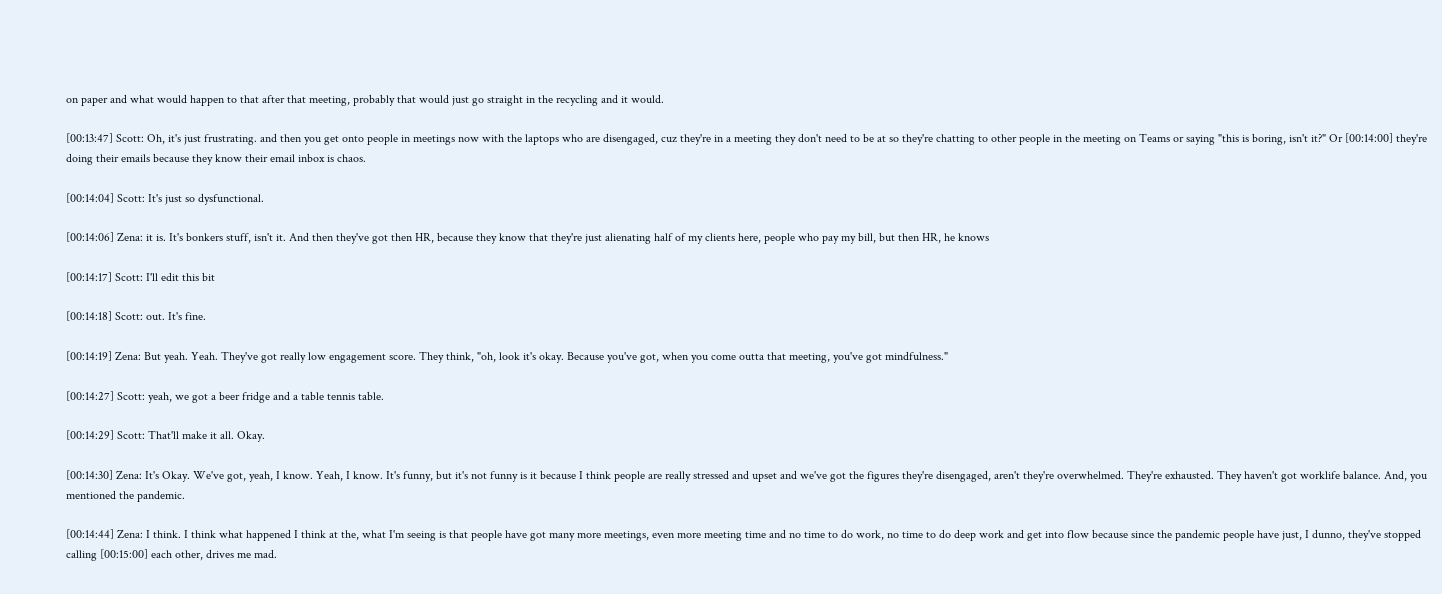on paper and what would happen to that after that meeting, probably that would just go straight in the recycling and it would.

[00:13:47] Scott: Oh, it's just frustrating. and then you get onto people in meetings now with the laptops who are disengaged, cuz they're in a meeting they don't need to be at so they're chatting to other people in the meeting on Teams or saying "this is boring, isn't it?" Or [00:14:00] they're doing their emails because they know their email inbox is chaos.

[00:14:04] Scott: It's just so dysfunctional.

[00:14:06] Zena: it is. It's bonkers stuff, isn't it. And then they've got then HR, because they know that they're just alienating half of my clients here, people who pay my bill, but then HR, he knows

[00:14:17] Scott: I'll edit this bit

[00:14:18] Scott: out. It's fine.

[00:14:19] Zena: But yeah. Yeah. They've got really low engagement score. They think, "oh, look it's okay. Because you've got, when you come outta that meeting, you've got mindfulness."

[00:14:27] Scott: yeah, we got a beer fridge and a table tennis table.

[00:14:29] Scott: That'll make it all. Okay.

[00:14:30] Zena: It's Okay. We've got, yeah, I know. Yeah, I know. It's funny, but it's not funny is it because I think people are really stressed and upset and we've got the figures they're disengaged, aren't they're overwhelmed. They're exhausted. They haven't got worklife balance. And, you mentioned the pandemic.

[00:14:44] Zena: I think. I think what happened I think at the, what I'm seeing is that people have got many more meetings, even more meeting time and no time to do work, no time to do deep work and get into flow because since the pandemic people have just, I dunno, they've stopped calling [00:15:00] each other, drives me mad.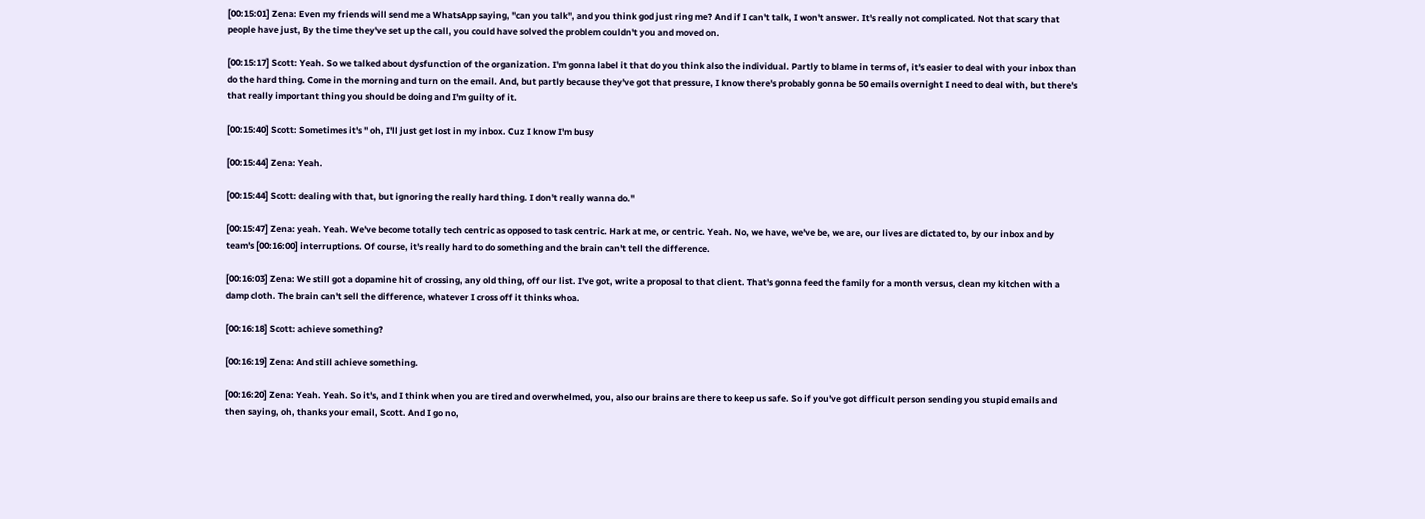[00:15:01] Zena: Even my friends will send me a WhatsApp saying, "can you talk", and you think god just ring me? And if I can't talk, I won't answer. It's really not complicated. Not that scary that people have just, By the time they've set up the call, you could have solved the problem couldn't you and moved on.

[00:15:17] Scott: Yeah. So we talked about dysfunction of the organization. I'm gonna label it that do you think also the individual. Partly to blame in terms of, it's easier to deal with your inbox than do the hard thing. Come in the morning and turn on the email. And, but partly because they've got that pressure, I know there's probably gonna be 50 emails overnight I need to deal with, but there's that really important thing you should be doing and I'm guilty of it.

[00:15:40] Scott: Sometimes it's " oh, I'll just get lost in my inbox. Cuz I know I'm busy

[00:15:44] Zena: Yeah.

[00:15:44] Scott: dealing with that, but ignoring the really hard thing. I don't really wanna do."

[00:15:47] Zena: yeah. Yeah. We've become totally tech centric as opposed to task centric. Hark at me, or centric. Yeah. No, we have, we've be, we are, our lives are dictated to, by our inbox and by team's [00:16:00] interruptions. Of course, it's really hard to do something and the brain can't tell the difference.

[00:16:03] Zena: We still got a dopamine hit of crossing, any old thing, off our list. I've got, write a proposal to that client. That's gonna feed the family for a month versus, clean my kitchen with a damp cloth. The brain can't sell the difference, whatever I cross off it thinks whoa.

[00:16:18] Scott: achieve something?

[00:16:19] Zena: And still achieve something.

[00:16:20] Zena: Yeah. Yeah. So it's, and I think when you are tired and overwhelmed, you, also our brains are there to keep us safe. So if you've got difficult person sending you stupid emails and then saying, oh, thanks your email, Scott. And I go no,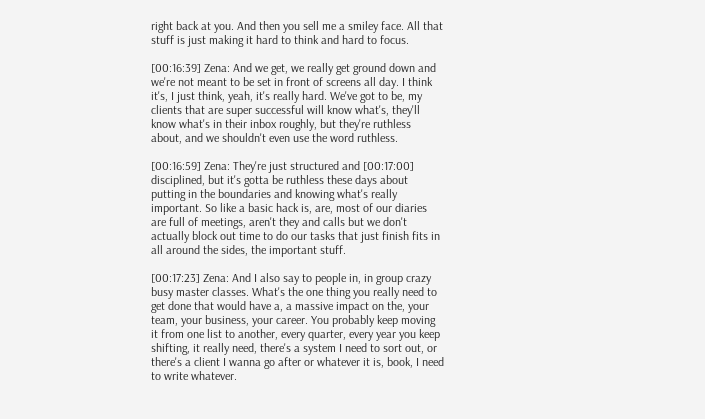right back at you. And then you sell me a smiley face. All that stuff is just making it hard to think and hard to focus.

[00:16:39] Zena: And we get, we really get ground down and we're not meant to be set in front of screens all day. I think it's, I just think, yeah, it's really hard. We've got to be, my clients that are super successful will know what's, they'll know what's in their inbox roughly, but they're ruthless about, and we shouldn't even use the word ruthless.

[00:16:59] Zena: They're just structured and [00:17:00] disciplined, but it's gotta be ruthless these days about putting in the boundaries and knowing what's really important. So like a basic hack is, are, most of our diaries are full of meetings, aren't they and calls but we don't actually block out time to do our tasks that just finish fits in all around the sides, the important stuff.

[00:17:23] Zena: And I also say to people in, in group crazy busy master classes. What's the one thing you really need to get done that would have a, a massive impact on the, your team, your business, your career. You probably keep moving it from one list to another, every quarter, every year you keep shifting, it really need, there's a system I need to sort out, or there's a client I wanna go after or whatever it is, book, I need to write whatever.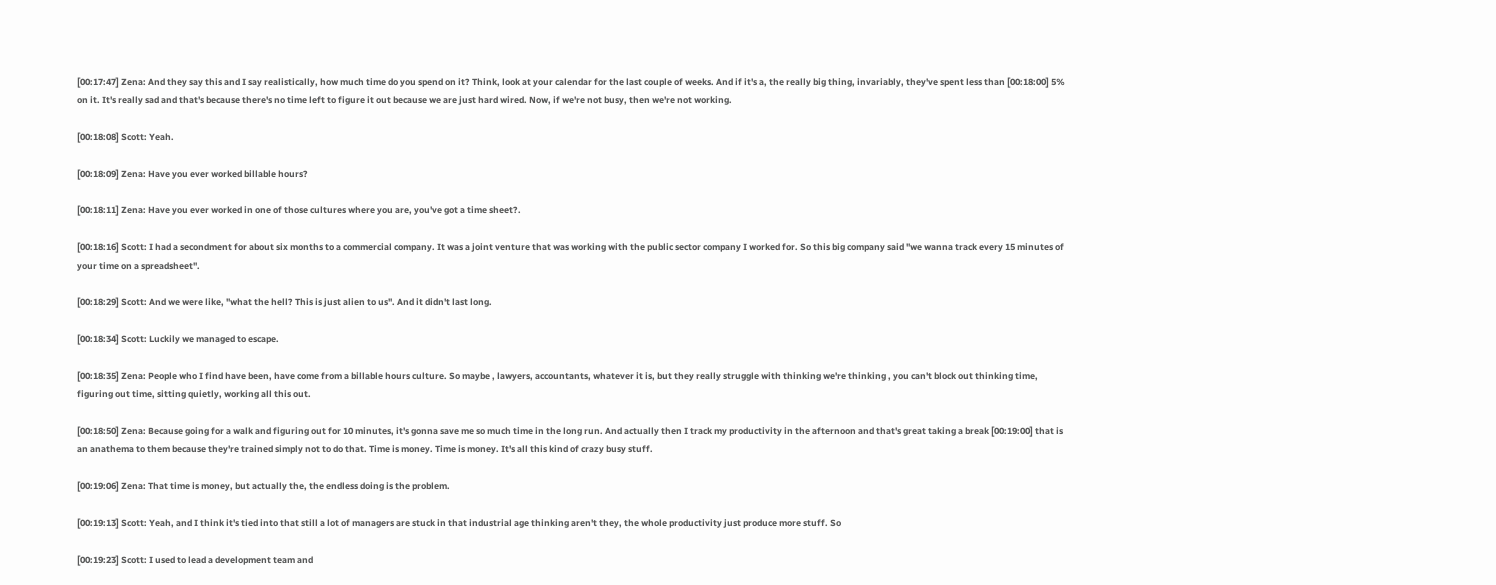[00:17:47] Zena: And they say this and I say realistically, how much time do you spend on it? Think, look at your calendar for the last couple of weeks. And if it's a, the really big thing, invariably, they've spent less than [00:18:00] 5% on it. It's really sad and that's because there's no time left to figure it out because we are just hard wired. Now, if we're not busy, then we're not working.

[00:18:08] Scott: Yeah.

[00:18:09] Zena: Have you ever worked billable hours?

[00:18:11] Zena: Have you ever worked in one of those cultures where you are, you've got a time sheet?.

[00:18:16] Scott: I had a secondment for about six months to a commercial company. It was a joint venture that was working with the public sector company I worked for. So this big company said "we wanna track every 15 minutes of your time on a spreadsheet".

[00:18:29] Scott: And we were like, "what the hell? This is just alien to us". And it didn't last long.

[00:18:34] Scott: Luckily we managed to escape.

[00:18:35] Zena: People who I find have been, have come from a billable hours culture. So maybe , lawyers, accountants, whatever it is, but they really struggle with thinking we're thinking , you can't block out thinking time, figuring out time, sitting quietly, working all this out.

[00:18:50] Zena: Because going for a walk and figuring out for 10 minutes, it's gonna save me so much time in the long run. And actually then I track my productivity in the afternoon and that's great taking a break [00:19:00] that is an anathema to them because they're trained simply not to do that. Time is money. Time is money. It's all this kind of crazy busy stuff.

[00:19:06] Zena: That time is money, but actually the, the endless doing is the problem.

[00:19:13] Scott: Yeah, and I think it's tied into that still a lot of managers are stuck in that industrial age thinking aren't they, the whole productivity just produce more stuff. So

[00:19:23] Scott: I used to lead a development team and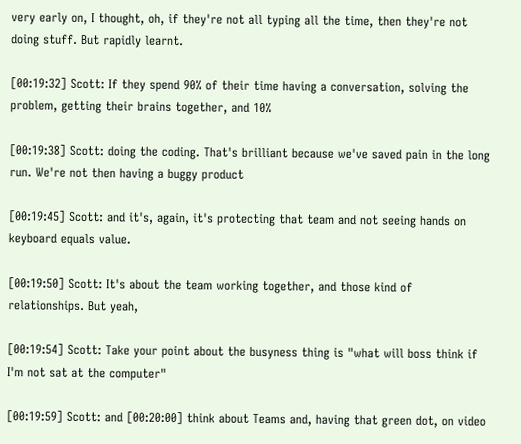very early on, I thought, oh, if they're not all typing all the time, then they're not doing stuff. But rapidly learnt.

[00:19:32] Scott: If they spend 90% of their time having a conversation, solving the problem, getting their brains together, and 10%

[00:19:38] Scott: doing the coding. That's brilliant because we've saved pain in the long run. We're not then having a buggy product

[00:19:45] Scott: and it's, again, it's protecting that team and not seeing hands on keyboard equals value.

[00:19:50] Scott: It's about the team working together, and those kind of relationships. But yeah,

[00:19:54] Scott: Take your point about the busyness thing is "what will boss think if I'm not sat at the computer"

[00:19:59] Scott: and [00:20:00] think about Teams and, having that green dot, on video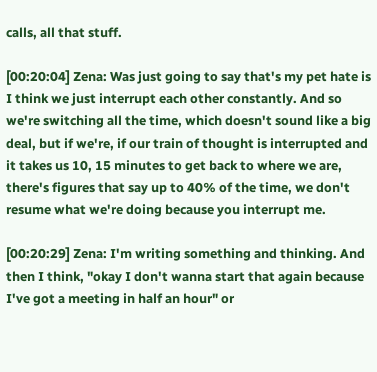calls, all that stuff.

[00:20:04] Zena: Was just going to say that's my pet hate is I think we just interrupt each other constantly. And so we're switching all the time, which doesn't sound like a big deal, but if we're, if our train of thought is interrupted and it takes us 10, 15 minutes to get back to where we are, there's figures that say up to 40% of the time, we don't resume what we're doing because you interrupt me.

[00:20:29] Zena: I'm writing something and thinking. And then I think, "okay I don't wanna start that again because I've got a meeting in half an hour" or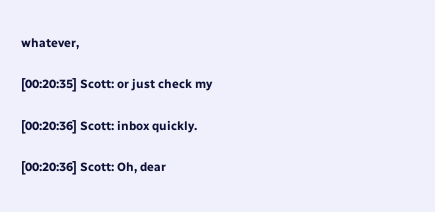whatever,

[00:20:35] Scott: or just check my

[00:20:36] Scott: inbox quickly.

[00:20:36] Scott: Oh, dear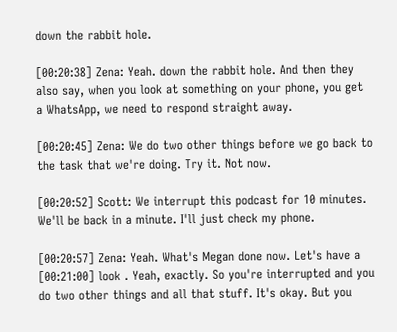down the rabbit hole.

[00:20:38] Zena: Yeah. down the rabbit hole. And then they also say, when you look at something on your phone, you get a WhatsApp, we need to respond straight away.

[00:20:45] Zena: We do two other things before we go back to the task that we're doing. Try it. Not now.

[00:20:52] Scott: We interrupt this podcast for 10 minutes. We'll be back in a minute. I'll just check my phone.

[00:20:57] Zena: Yeah. What's Megan done now. Let's have a [00:21:00] look . Yeah, exactly. So you're interrupted and you do two other things and all that stuff. It's okay. But you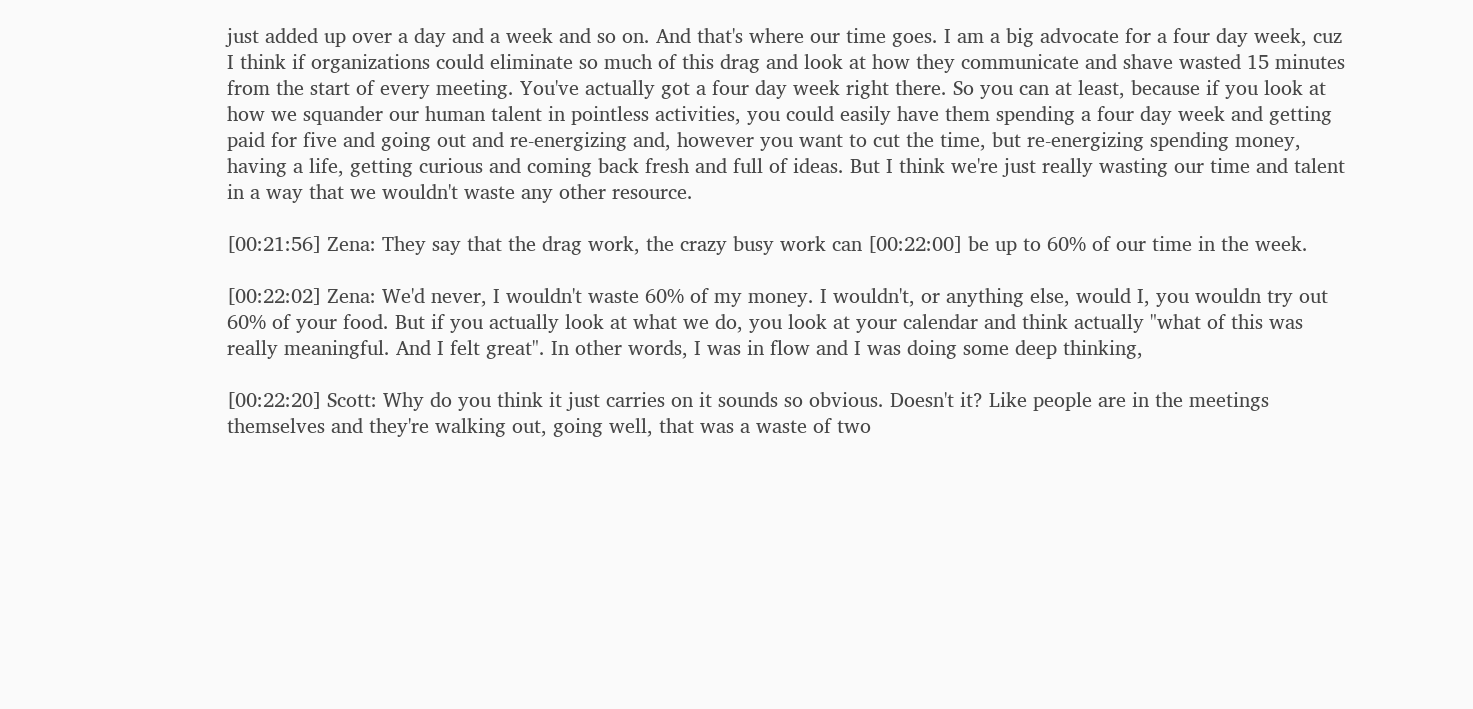just added up over a day and a week and so on. And that's where our time goes. I am a big advocate for a four day week, cuz I think if organizations could eliminate so much of this drag and look at how they communicate and shave wasted 15 minutes from the start of every meeting. You've actually got a four day week right there. So you can at least, because if you look at how we squander our human talent in pointless activities, you could easily have them spending a four day week and getting paid for five and going out and re-energizing and, however you want to cut the time, but re-energizing spending money, having a life, getting curious and coming back fresh and full of ideas. But I think we're just really wasting our time and talent in a way that we wouldn't waste any other resource.

[00:21:56] Zena: They say that the drag work, the crazy busy work can [00:22:00] be up to 60% of our time in the week.

[00:22:02] Zena: We'd never, I wouldn't waste 60% of my money. I wouldn't, or anything else, would I, you wouldn try out 60% of your food. But if you actually look at what we do, you look at your calendar and think actually "what of this was really meaningful. And I felt great". In other words, I was in flow and I was doing some deep thinking,

[00:22:20] Scott: Why do you think it just carries on it sounds so obvious. Doesn't it? Like people are in the meetings themselves and they're walking out, going well, that was a waste of two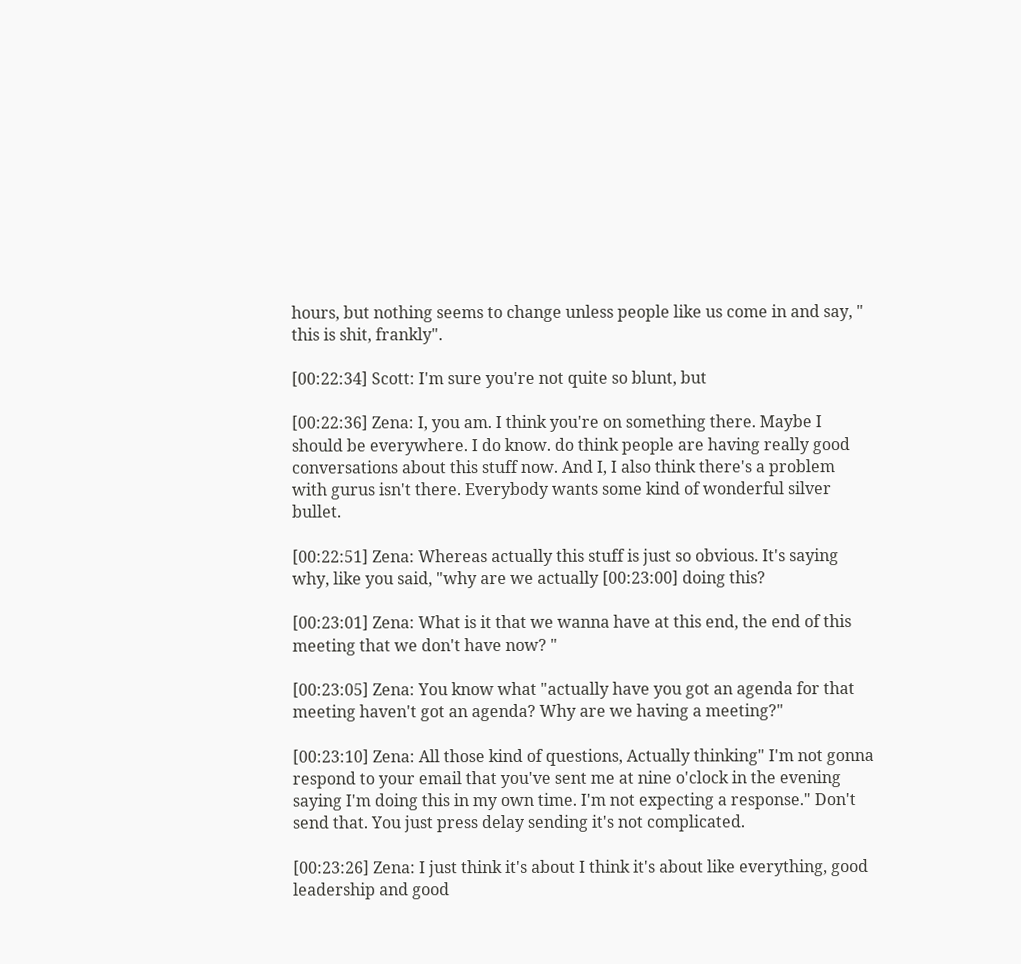hours, but nothing seems to change unless people like us come in and say, " this is shit, frankly".

[00:22:34] Scott: I'm sure you're not quite so blunt, but

[00:22:36] Zena: I, you am. I think you're on something there. Maybe I should be everywhere. I do know. do think people are having really good conversations about this stuff now. And I, I also think there's a problem with gurus isn't there. Everybody wants some kind of wonderful silver bullet.

[00:22:51] Zena: Whereas actually this stuff is just so obvious. It's saying why, like you said, "why are we actually [00:23:00] doing this?

[00:23:01] Zena: What is it that we wanna have at this end, the end of this meeting that we don't have now? "

[00:23:05] Zena: You know what "actually have you got an agenda for that meeting haven't got an agenda? Why are we having a meeting?"

[00:23:10] Zena: All those kind of questions, Actually thinking" I'm not gonna respond to your email that you've sent me at nine o'clock in the evening saying I'm doing this in my own time. I'm not expecting a response." Don't send that. You just press delay sending it's not complicated.

[00:23:26] Zena: I just think it's about I think it's about like everything, good leadership and good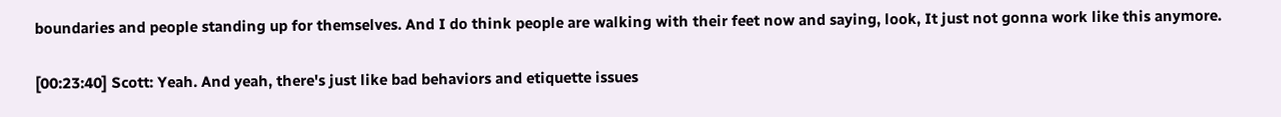boundaries and people standing up for themselves. And I do think people are walking with their feet now and saying, look, It just not gonna work like this anymore.

[00:23:40] Scott: Yeah. And yeah, there's just like bad behaviors and etiquette issues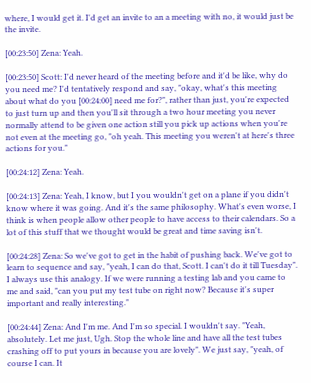where, I would get it. I'd get an invite to an a meeting with no, it would just be the invite.

[00:23:50] Zena: Yeah.

[00:23:50] Scott: I'd never heard of the meeting before and it'd be like, why do you need me? I'd tentatively respond and say, "okay, what's this meeting about what do you [00:24:00] need me for?", rather than just, you're expected to just turn up and then you'll sit through a two hour meeting you never normally attend to be given one action still you pick up actions when you're not even at the meeting go, "oh yeah. This meeting you weren't at here's three actions for you."

[00:24:12] Zena: Yeah.

[00:24:13] Zena: Yeah, I know, but I you wouldn't get on a plane if you didn't know where it was going. And it's the same philosophy. What's even worse, I think is when people allow other people to have access to their calendars. So a lot of this stuff that we thought would be great and time saving isn't.

[00:24:28] Zena: So we've got to get in the habit of pushing back. We've got to learn to sequence and say, "yeah, I can do that, Scott. I can't do it till Tuesday". I always use this analogy. If we were running a testing lab and you came to me and said, "can you put my test tube on right now? Because it's super important and really interesting."

[00:24:44] Zena: And I'm me. And I'm so special. I wouldn't say. "Yeah, absolutely. Let me just, Ugh. Stop the whole line and have all the test tubes crashing off to put yours in because you are lovely". We just say, "yeah, of course I can. It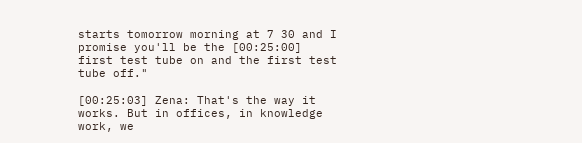starts tomorrow morning at 7 30 and I promise you'll be the [00:25:00] first test tube on and the first test tube off."

[00:25:03] Zena: That's the way it works. But in offices, in knowledge work, we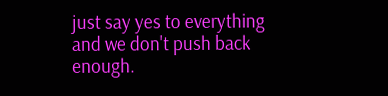just say yes to everything and we don't push back enough.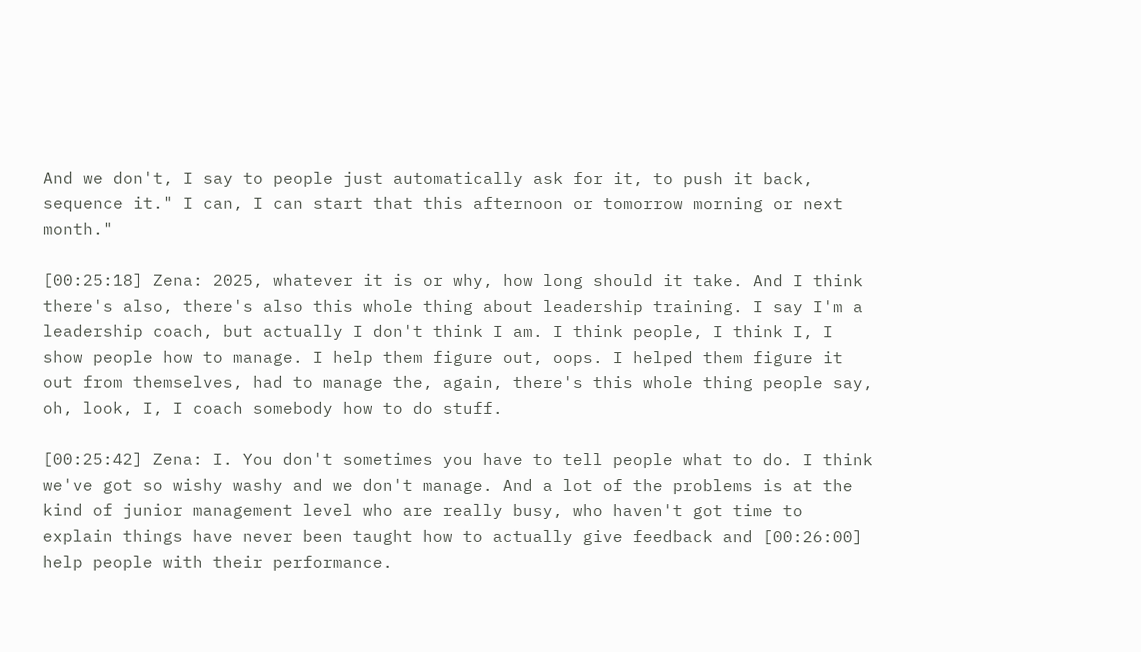And we don't, I say to people just automatically ask for it, to push it back, sequence it." I can, I can start that this afternoon or tomorrow morning or next month."

[00:25:18] Zena: 2025, whatever it is or why, how long should it take. And I think there's also, there's also this whole thing about leadership training. I say I'm a leadership coach, but actually I don't think I am. I think people, I think I, I show people how to manage. I help them figure out, oops. I helped them figure it out from themselves, had to manage the, again, there's this whole thing people say, oh, look, I, I coach somebody how to do stuff.

[00:25:42] Zena: I. You don't sometimes you have to tell people what to do. I think we've got so wishy washy and we don't manage. And a lot of the problems is at the kind of junior management level who are really busy, who haven't got time to explain things have never been taught how to actually give feedback and [00:26:00] help people with their performance.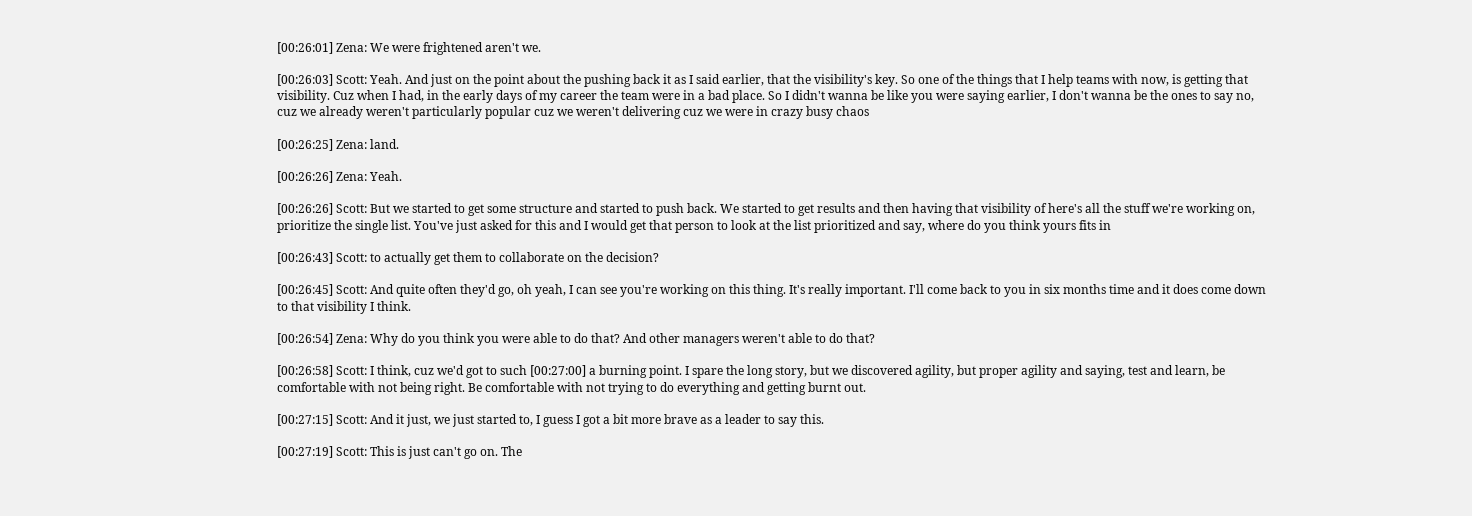[00:26:01] Zena: We were frightened aren't we.

[00:26:03] Scott: Yeah. And just on the point about the pushing back it as I said earlier, that the visibility's key. So one of the things that I help teams with now, is getting that visibility. Cuz when I had, in the early days of my career the team were in a bad place. So I didn't wanna be like you were saying earlier, I don't wanna be the ones to say no, cuz we already weren't particularly popular cuz we weren't delivering cuz we were in crazy busy chaos

[00:26:25] Zena: land.

[00:26:26] Zena: Yeah.

[00:26:26] Scott: But we started to get some structure and started to push back. We started to get results and then having that visibility of here's all the stuff we're working on, prioritize the single list. You've just asked for this and I would get that person to look at the list prioritized and say, where do you think yours fits in

[00:26:43] Scott: to actually get them to collaborate on the decision?

[00:26:45] Scott: And quite often they'd go, oh yeah, I can see you're working on this thing. It's really important. I'll come back to you in six months time and it does come down to that visibility I think.

[00:26:54] Zena: Why do you think you were able to do that? And other managers weren't able to do that?

[00:26:58] Scott: I think, cuz we'd got to such [00:27:00] a burning point. I spare the long story, but we discovered agility, but proper agility and saying, test and learn, be comfortable with not being right. Be comfortable with not trying to do everything and getting burnt out.

[00:27:15] Scott: And it just, we just started to, I guess I got a bit more brave as a leader to say this.

[00:27:19] Scott: This is just can't go on. The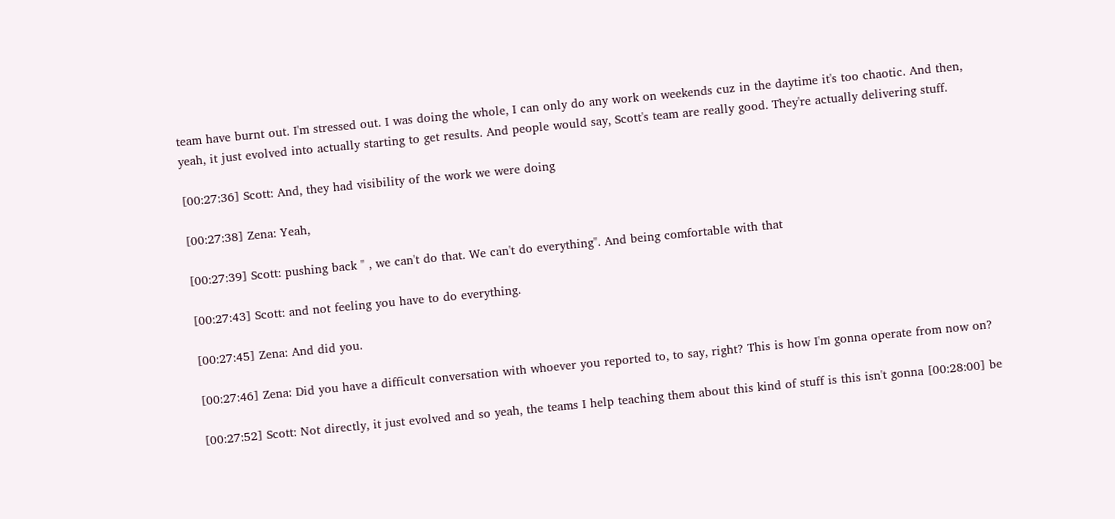team have burnt out. I'm stressed out. I was doing the whole, I can only do any work on weekends cuz in the daytime it's too chaotic. And then, yeah, it just evolved into actually starting to get results. And people would say, Scott's team are really good. They're actually delivering stuff.

[00:27:36] Scott: And, they had visibility of the work we were doing

[00:27:38] Zena: Yeah,

[00:27:39] Scott: pushing back " , we can't do that. We can't do everything". And being comfortable with that

[00:27:43] Scott: and not feeling you have to do everything.

[00:27:45] Zena: And did you.

[00:27:46] Zena: Did you have a difficult conversation with whoever you reported to, to say, right? This is how I'm gonna operate from now on?

[00:27:52] Scott: Not directly, it just evolved and so yeah, the teams I help teaching them about this kind of stuff is this isn't gonna [00:28:00] be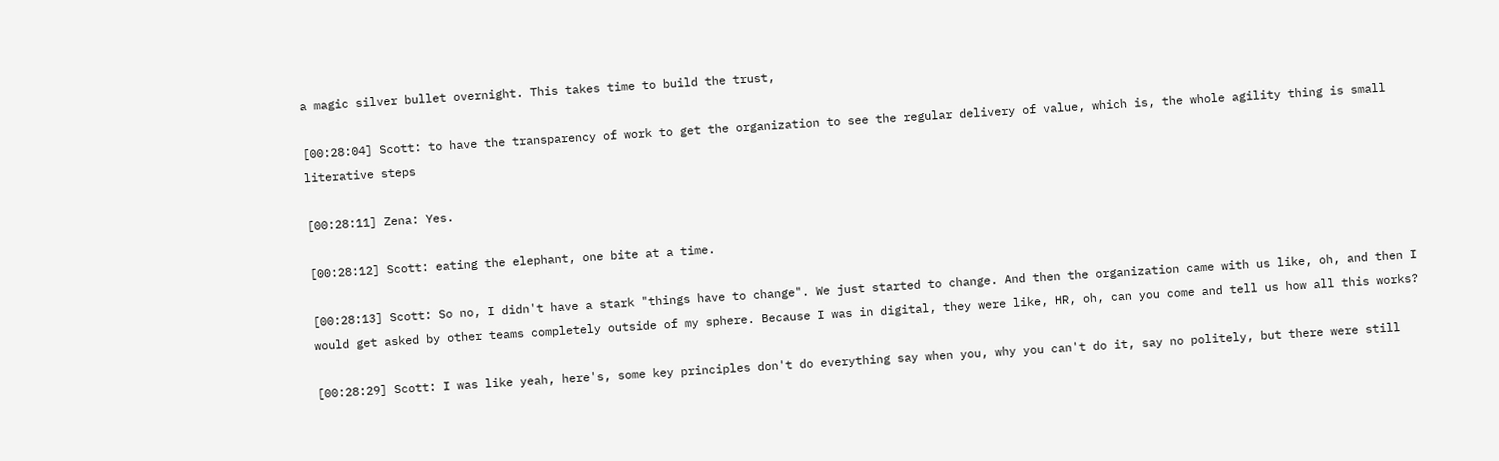a magic silver bullet overnight. This takes time to build the trust,

[00:28:04] Scott: to have the transparency of work to get the organization to see the regular delivery of value, which is, the whole agility thing is small literative steps

[00:28:11] Zena: Yes.

[00:28:12] Scott: eating the elephant, one bite at a time.

[00:28:13] Scott: So no, I didn't have a stark "things have to change". We just started to change. And then the organization came with us like, oh, and then I would get asked by other teams completely outside of my sphere. Because I was in digital, they were like, HR, oh, can you come and tell us how all this works?

[00:28:29] Scott: I was like yeah, here's, some key principles don't do everything say when you, why you can't do it, say no politely, but there were still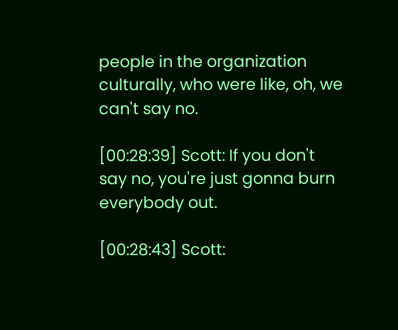people in the organization culturally, who were like, oh, we can't say no.

[00:28:39] Scott: If you don't say no, you're just gonna burn everybody out.

[00:28:43] Scott: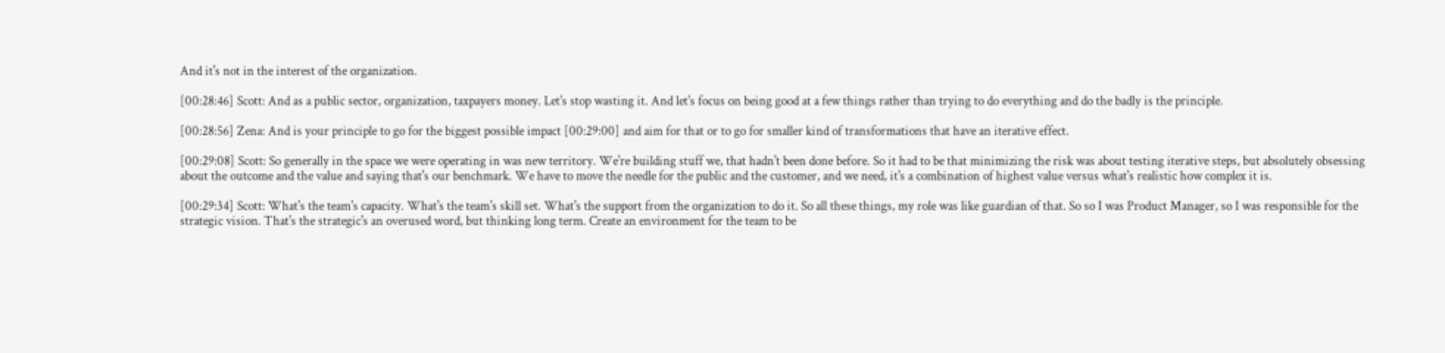And it's not in the interest of the organization.

[00:28:46] Scott: And as a public sector, organization, taxpayers money. Let's stop wasting it. And let's focus on being good at a few things rather than trying to do everything and do the badly is the principle.

[00:28:56] Zena: And is your principle to go for the biggest possible impact [00:29:00] and aim for that or to go for smaller kind of transformations that have an iterative effect.

[00:29:08] Scott: So generally in the space we were operating in was new territory. We're building stuff we, that hadn't been done before. So it had to be that minimizing the risk was about testing iterative steps, but absolutely obsessing about the outcome and the value and saying that's our benchmark. We have to move the needle for the public and the customer, and we need, it's a combination of highest value versus what's realistic how complex it is.

[00:29:34] Scott: What's the team's capacity. What's the team's skill set. What's the support from the organization to do it. So all these things, my role was like guardian of that. So so I was Product Manager, so I was responsible for the strategic vision. That's the strategic's an overused word, but thinking long term. Create an environment for the team to be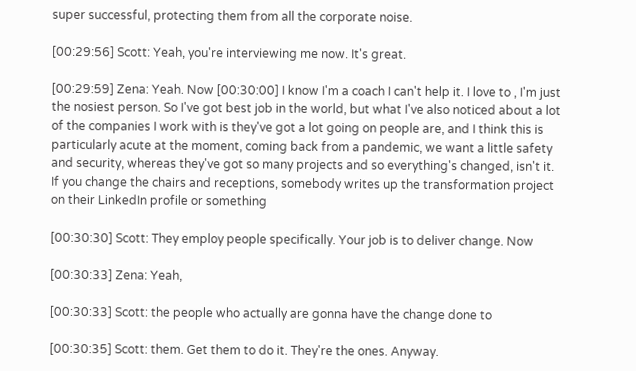super successful, protecting them from all the corporate noise.

[00:29:56] Scott: Yeah, you're interviewing me now. It's great.

[00:29:59] Zena: Yeah. Now [00:30:00] I know I'm a coach I can't help it. I love to , I'm just the nosiest person. So I've got best job in the world, but what I've also noticed about a lot of the companies I work with is they've got a lot going on people are, and I think this is particularly acute at the moment, coming back from a pandemic, we want a little safety and security, whereas they've got so many projects and so everything's changed, isn't it. If you change the chairs and receptions, somebody writes up the transformation project on their LinkedIn profile or something

[00:30:30] Scott: They employ people specifically. Your job is to deliver change. Now

[00:30:33] Zena: Yeah,

[00:30:33] Scott: the people who actually are gonna have the change done to

[00:30:35] Scott: them. Get them to do it. They're the ones. Anyway.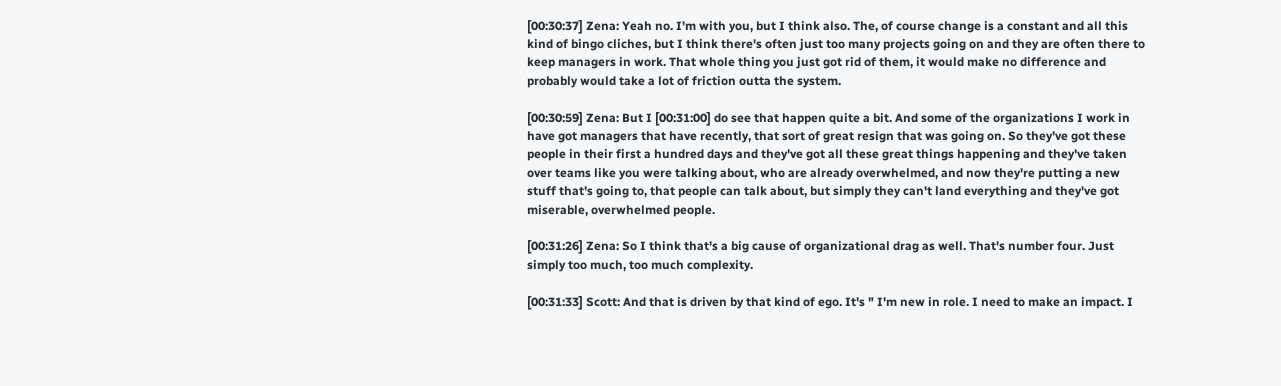[00:30:37] Zena: Yeah no. I'm with you, but I think also. The, of course change is a constant and all this kind of bingo cliches, but I think there's often just too many projects going on and they are often there to keep managers in work. That whole thing you just got rid of them, it would make no difference and probably would take a lot of friction outta the system.

[00:30:59] Zena: But I [00:31:00] do see that happen quite a bit. And some of the organizations I work in have got managers that have recently, that sort of great resign that was going on. So they've got these people in their first a hundred days and they've got all these great things happening and they've taken over teams like you were talking about, who are already overwhelmed, and now they're putting a new stuff that's going to, that people can talk about, but simply they can't land everything and they've got miserable, overwhelmed people.

[00:31:26] Zena: So I think that's a big cause of organizational drag as well. That's number four. Just simply too much, too much complexity.

[00:31:33] Scott: And that is driven by that kind of ego. It's " I'm new in role. I need to make an impact. I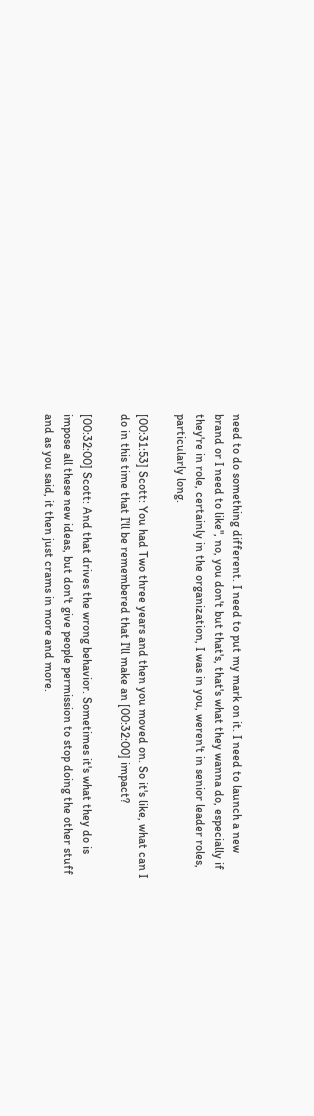need to do something different. I need to put my mark on it. I need to launch a new brand or I need to like", no, you don't but that's, that's what they wanna do, especially if they're in role, certainly in the organization, I was in you, weren't in senior leader roles, particularly long.

[00:31:53] Scott: You had Two three years and then you moved on. So it's like, what can I do in this time that I'll be remembered that I'll make an [00:32:00] impact?

[00:32:00] Scott: And that drives the wrong behavior. Sometimes it's what they do is impose all these new ideas, but don't give people permission to stop doing the other stuff and as you said, it then just crams in more and more.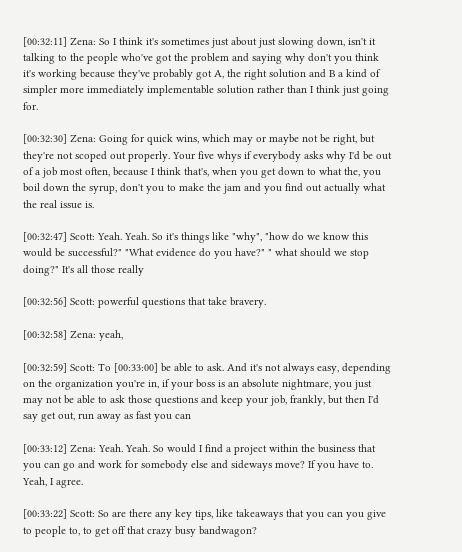[00:32:11] Zena: So I think it's sometimes just about just slowing down, isn't it talking to the people who've got the problem and saying why don't you think it's working because they've probably got A, the right solution and B a kind of simpler more immediately implementable solution rather than I think just going for.

[00:32:30] Zena: Going for quick wins, which may or maybe not be right, but they're not scoped out properly. Your five whys if everybody asks why I'd be out of a job most often, because I think that's, when you get down to what the, you boil down the syrup, don't you to make the jam and you find out actually what the real issue is.

[00:32:47] Scott: Yeah. Yeah. So it's things like "why", "how do we know this would be successful?" "What evidence do you have?" " what should we stop doing?" It's all those really

[00:32:56] Scott: powerful questions that take bravery.

[00:32:58] Zena: yeah,

[00:32:59] Scott: To [00:33:00] be able to ask. And it's not always easy, depending on the organization you're in, if your boss is an absolute nightmare, you just may not be able to ask those questions and keep your job, frankly, but then I'd say get out, run away as fast you can

[00:33:12] Zena: Yeah. Yeah. So would I find a project within the business that you can go and work for somebody else and sideways move? If you have to. Yeah, I agree.

[00:33:22] Scott: So are there any key tips, like takeaways that you can you give to people to, to get off that crazy busy bandwagon?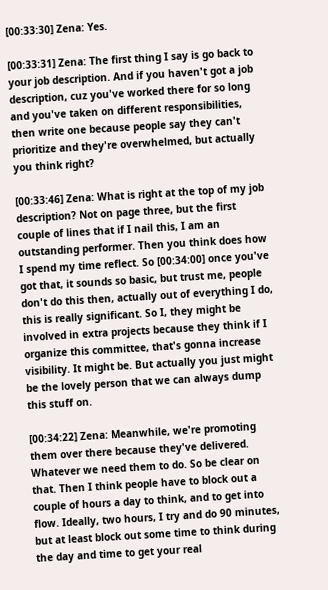[00:33:30] Zena: Yes.

[00:33:31] Zena: The first thing I say is go back to your job description. And if you haven't got a job description, cuz you've worked there for so long and you've taken on different responsibilities, then write one because people say they can't prioritize and they're overwhelmed, but actually you think right?

[00:33:46] Zena: What is right at the top of my job description? Not on page three, but the first couple of lines that if I nail this, I am an outstanding performer. Then you think does how I spend my time reflect. So [00:34:00] once you've got that, it sounds so basic, but trust me, people don't do this then, actually out of everything I do, this is really significant. So I, they might be involved in extra projects because they think if I organize this committee, that's gonna increase visibility. It might be. But actually you just might be the lovely person that we can always dump this stuff on.

[00:34:22] Zena: Meanwhile, we're promoting them over there because they've delivered. Whatever we need them to do. So be clear on that. Then I think people have to block out a couple of hours a day to think, and to get into flow. Ideally, two hours, I try and do 90 minutes, but at least block out some time to think during the day and time to get your real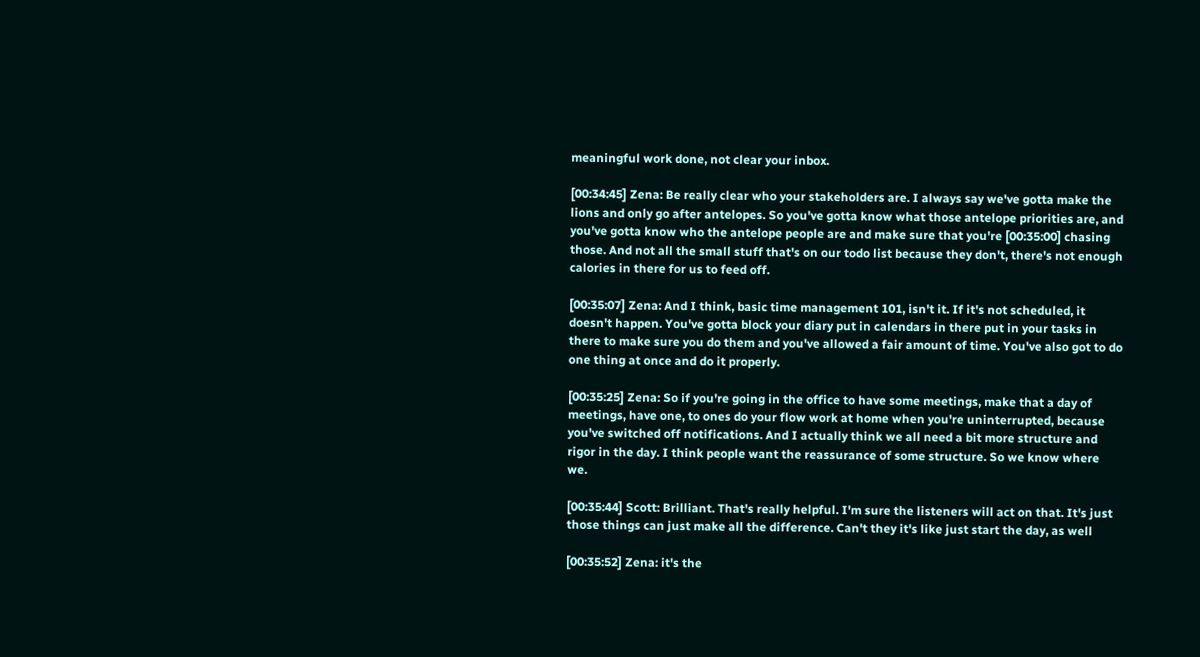meaningful work done, not clear your inbox.

[00:34:45] Zena: Be really clear who your stakeholders are. I always say we've gotta make the lions and only go after antelopes. So you've gotta know what those antelope priorities are, and you've gotta know who the antelope people are and make sure that you're [00:35:00] chasing those. And not all the small stuff that's on our todo list because they don't, there's not enough calories in there for us to feed off.

[00:35:07] Zena: And I think, basic time management 101, isn't it. If it's not scheduled, it doesn't happen. You've gotta block your diary put in calendars in there put in your tasks in there to make sure you do them and you've allowed a fair amount of time. You've also got to do one thing at once and do it properly.

[00:35:25] Zena: So if you're going in the office to have some meetings, make that a day of meetings, have one, to ones do your flow work at home when you're uninterrupted, because you've switched off notifications. And I actually think we all need a bit more structure and rigor in the day. I think people want the reassurance of some structure. So we know where we.

[00:35:44] Scott: Brilliant. That's really helpful. I'm sure the listeners will act on that. It's just those things can just make all the difference. Can't they it's like just start the day, as well

[00:35:52] Zena: it's the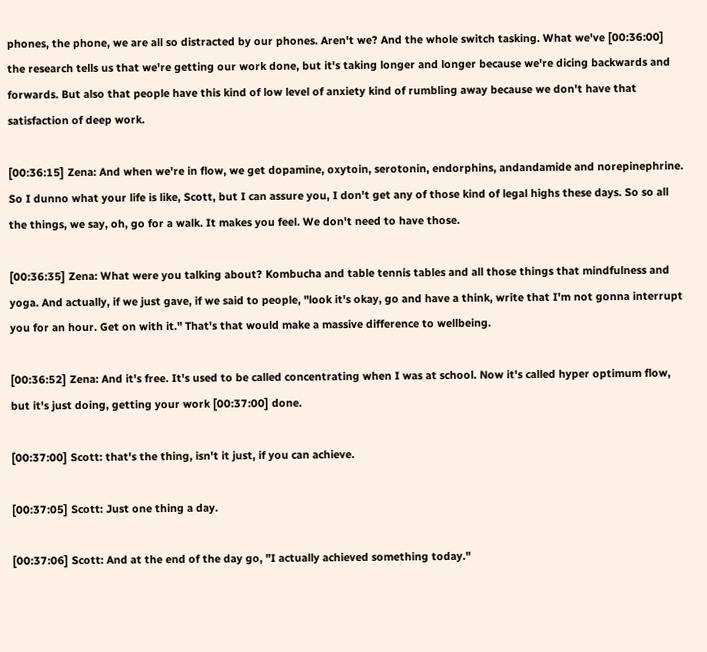phones, the phone, we are all so distracted by our phones. Aren't we? And the whole switch tasking. What we've [00:36:00] the research tells us that we're getting our work done, but it's taking longer and longer because we're dicing backwards and forwards. But also that people have this kind of low level of anxiety kind of rumbling away because we don't have that satisfaction of deep work.

[00:36:15] Zena: And when we're in flow, we get dopamine, oxytoin, serotonin, endorphins, andandamide and norepinephrine. So I dunno what your life is like, Scott, but I can assure you, I don't get any of those kind of legal highs these days. So so all the things, we say, oh, go for a walk. It makes you feel. We don't need to have those.

[00:36:35] Zena: What were you talking about? Kombucha and table tennis tables and all those things that mindfulness and yoga. And actually, if we just gave, if we said to people, "look it's okay, go and have a think, write that I'm not gonna interrupt you for an hour. Get on with it." That's that would make a massive difference to wellbeing.

[00:36:52] Zena: And it's free. It's used to be called concentrating when I was at school. Now it's called hyper optimum flow, but it's just doing, getting your work [00:37:00] done.

[00:37:00] Scott: that's the thing, isn't it just, if you can achieve.

[00:37:05] Scott: Just one thing a day.

[00:37:06] Scott: And at the end of the day go, "I actually achieved something today."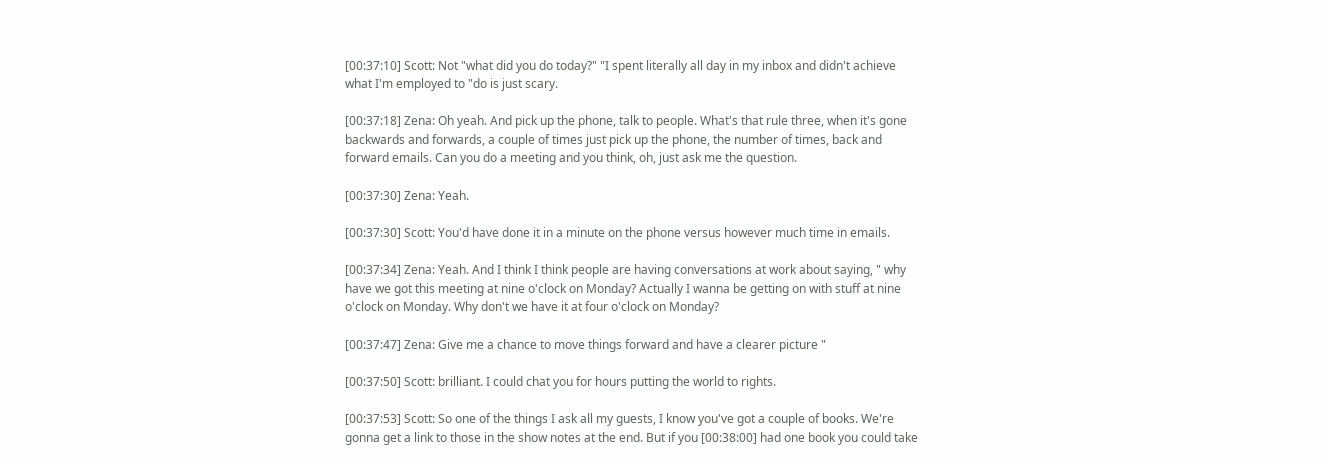[00:37:10] Scott: Not "what did you do today?" "I spent literally all day in my inbox and didn't achieve what I'm employed to "do is just scary.

[00:37:18] Zena: Oh yeah. And pick up the phone, talk to people. What's that rule three, when it's gone backwards and forwards, a couple of times just pick up the phone, the number of times, back and forward emails. Can you do a meeting and you think, oh, just ask me the question.

[00:37:30] Zena: Yeah.

[00:37:30] Scott: You'd have done it in a minute on the phone versus however much time in emails.

[00:37:34] Zena: Yeah. And I think I think people are having conversations at work about saying, " why have we got this meeting at nine o'clock on Monday? Actually I wanna be getting on with stuff at nine o'clock on Monday. Why don't we have it at four o'clock on Monday?

[00:37:47] Zena: Give me a chance to move things forward and have a clearer picture "

[00:37:50] Scott: brilliant. I could chat you for hours putting the world to rights.

[00:37:53] Scott: So one of the things I ask all my guests, I know you've got a couple of books. We're gonna get a link to those in the show notes at the end. But if you [00:38:00] had one book you could take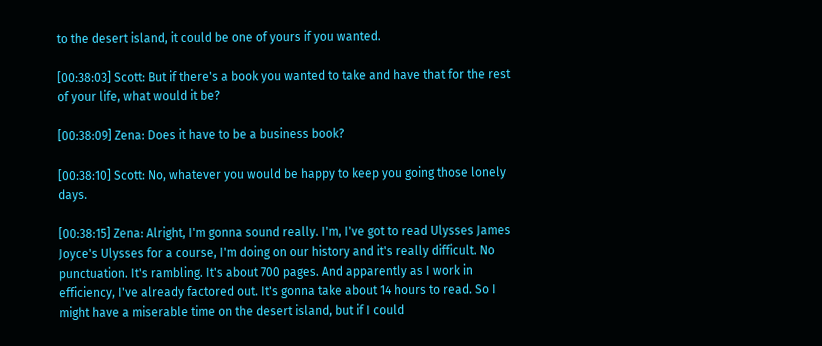to the desert island, it could be one of yours if you wanted.

[00:38:03] Scott: But if there's a book you wanted to take and have that for the rest of your life, what would it be?

[00:38:09] Zena: Does it have to be a business book?

[00:38:10] Scott: No, whatever you would be happy to keep you going those lonely days.

[00:38:15] Zena: Alright, I'm gonna sound really. I'm, I've got to read Ulysses James Joyce's Ulysses for a course, I'm doing on our history and it's really difficult. No punctuation. It's rambling. It's about 700 pages. And apparently as I work in efficiency, I've already factored out. It's gonna take about 14 hours to read. So I might have a miserable time on the desert island, but if I could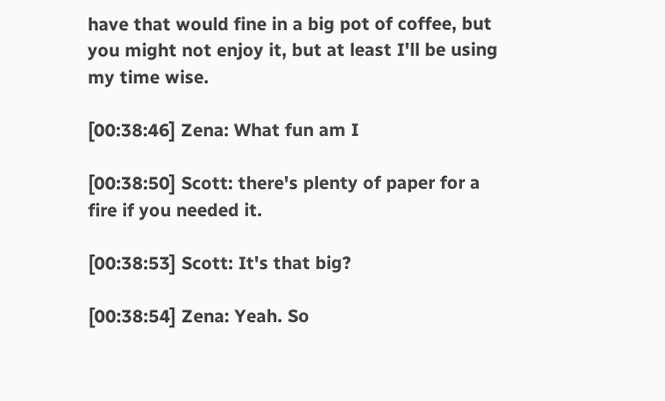have that would fine in a big pot of coffee, but you might not enjoy it, but at least I'll be using my time wise.

[00:38:46] Zena: What fun am I

[00:38:50] Scott: there's plenty of paper for a fire if you needed it.

[00:38:53] Scott: It's that big?

[00:38:54] Zena: Yeah. So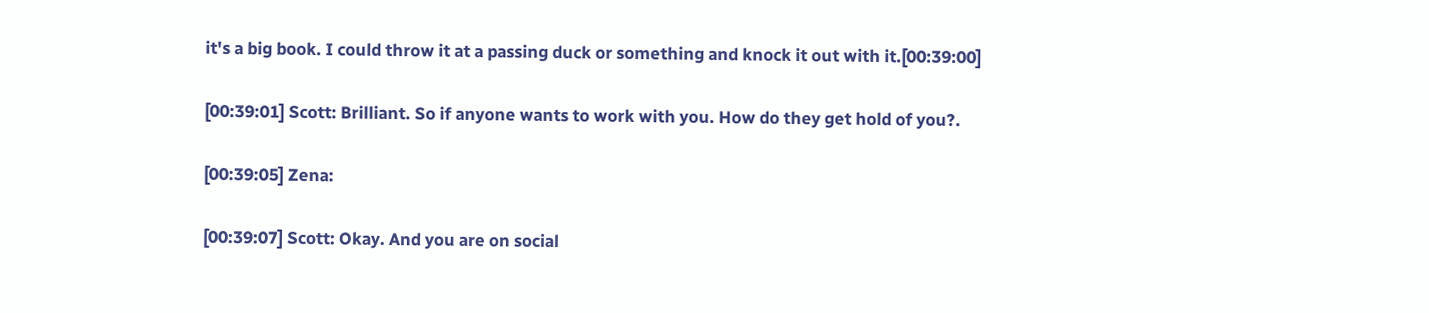it's a big book. I could throw it at a passing duck or something and knock it out with it.[00:39:00]

[00:39:01] Scott: Brilliant. So if anyone wants to work with you. How do they get hold of you?.

[00:39:05] Zena:

[00:39:07] Scott: Okay. And you are on social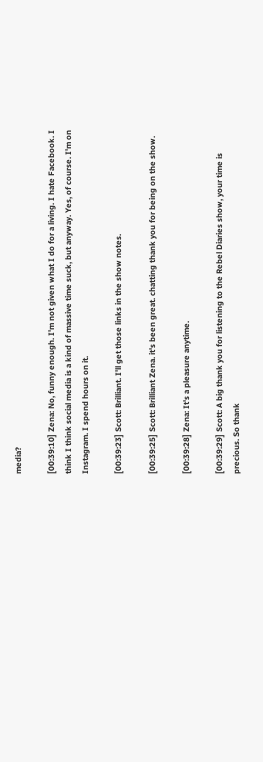media?

[00:39:10] Zena: No, funny enough. I'm not given what I do for a living. I hate Facebook. I think I think social media is a kind of massive time suck, but anyway. Yes, of course. I'm on Instagram. I spend hours on it.

[00:39:23] Scott: Brilliant. I'll get those links in the show notes.

[00:39:25] Scott: Brilliant Zena. it's been great. chatting thank you for being on the show.

[00:39:28] Zena: It's a pleasure anytime.

[00:39:29] Scott: A big thank you for listening to the Rebel Diaries show, your time is precious. So thank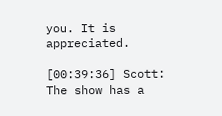you. It is appreciated.

[00:39:36] Scott: The show has a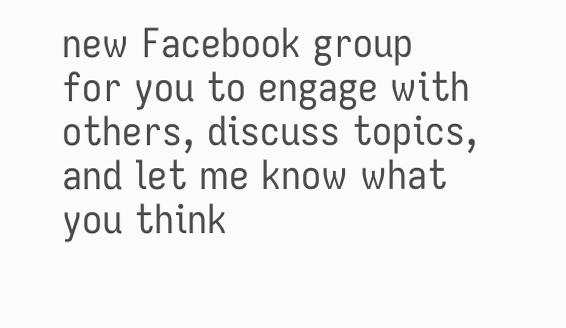new Facebook group for you to engage with others, discuss topics, and let me know what you think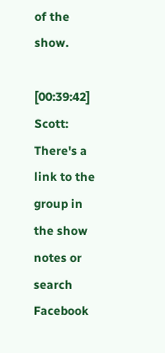of the show.

[00:39:42] Scott: There's a link to the group in the show notes or search Facebook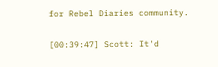for Rebel Diaries community.

[00:39:47] Scott: It'd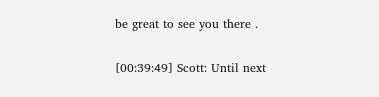be great to see you there .

[00:39:49] Scott: Until next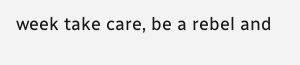week take care, be a rebel and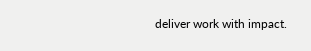deliver work with impact.